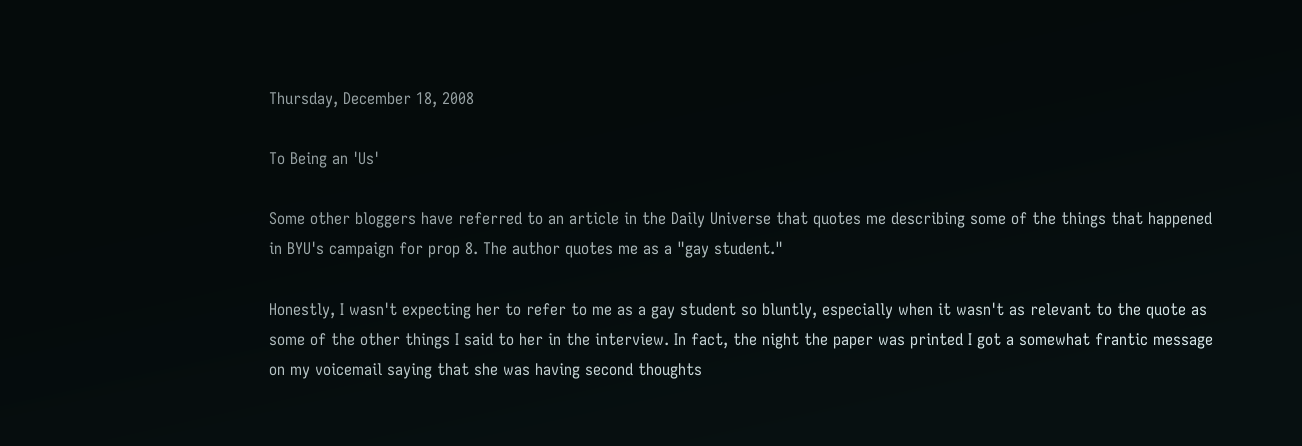Thursday, December 18, 2008

To Being an 'Us'

Some other bloggers have referred to an article in the Daily Universe that quotes me describing some of the things that happened in BYU's campaign for prop 8. The author quotes me as a "gay student."

Honestly, I wasn't expecting her to refer to me as a gay student so bluntly, especially when it wasn't as relevant to the quote as some of the other things I said to her in the interview. In fact, the night the paper was printed I got a somewhat frantic message on my voicemail saying that she was having second thoughts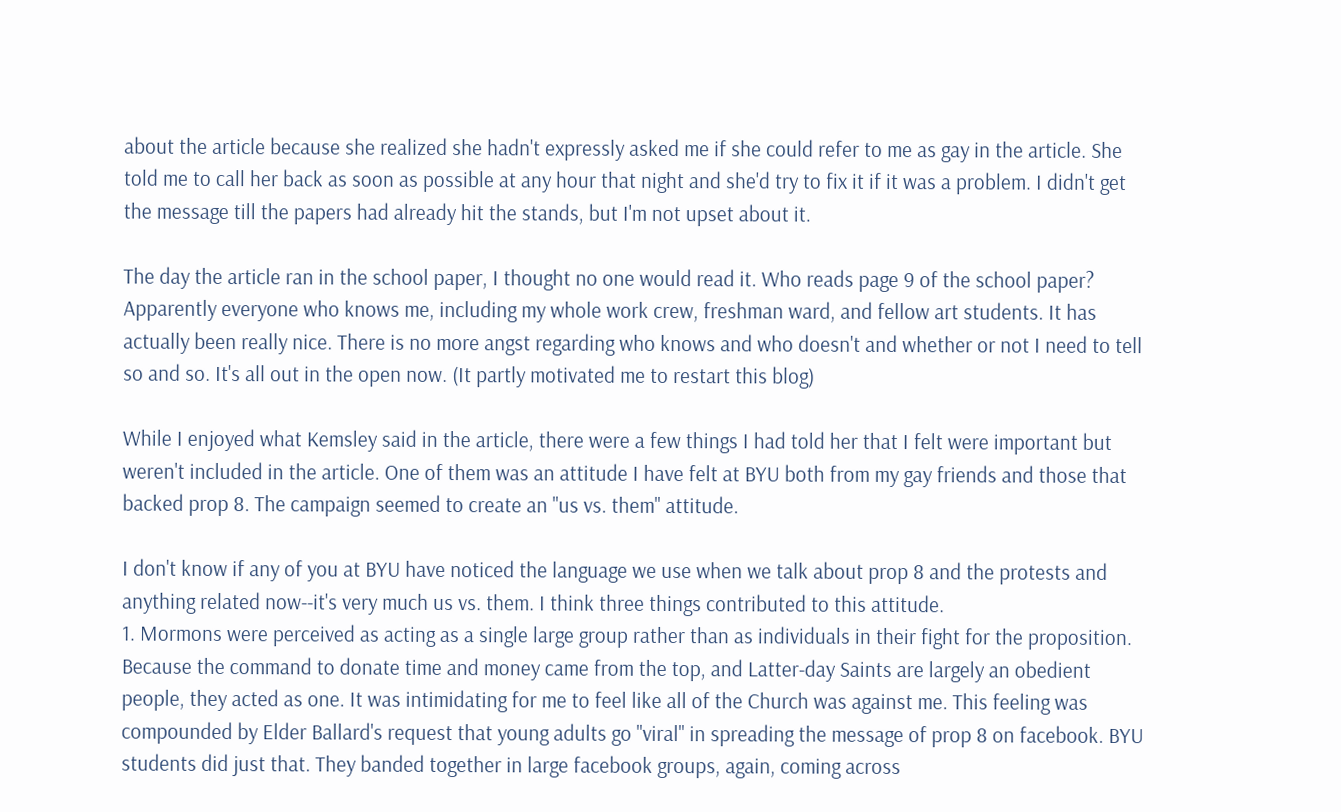about the article because she realized she hadn't expressly asked me if she could refer to me as gay in the article. She told me to call her back as soon as possible at any hour that night and she'd try to fix it if it was a problem. I didn't get the message till the papers had already hit the stands, but I'm not upset about it.

The day the article ran in the school paper, I thought no one would read it. Who reads page 9 of the school paper? Apparently everyone who knows me, including my whole work crew, freshman ward, and fellow art students. It has actually been really nice. There is no more angst regarding who knows and who doesn't and whether or not I need to tell so and so. It's all out in the open now. (It partly motivated me to restart this blog)

While I enjoyed what Kemsley said in the article, there were a few things I had told her that I felt were important but weren't included in the article. One of them was an attitude I have felt at BYU both from my gay friends and those that backed prop 8. The campaign seemed to create an "us vs. them" attitude.

I don't know if any of you at BYU have noticed the language we use when we talk about prop 8 and the protests and anything related now--it's very much us vs. them. I think three things contributed to this attitude.
1. Mormons were perceived as acting as a single large group rather than as individuals in their fight for the proposition. Because the command to donate time and money came from the top, and Latter-day Saints are largely an obedient people, they acted as one. It was intimidating for me to feel like all of the Church was against me. This feeling was compounded by Elder Ballard's request that young adults go "viral" in spreading the message of prop 8 on facebook. BYU students did just that. They banded together in large facebook groups, again, coming across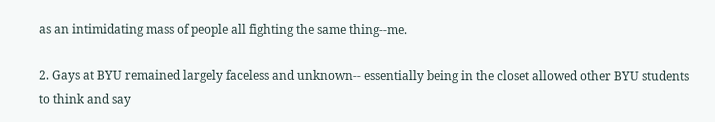as an intimidating mass of people all fighting the same thing--me.

2. Gays at BYU remained largely faceless and unknown-- essentially being in the closet allowed other BYU students to think and say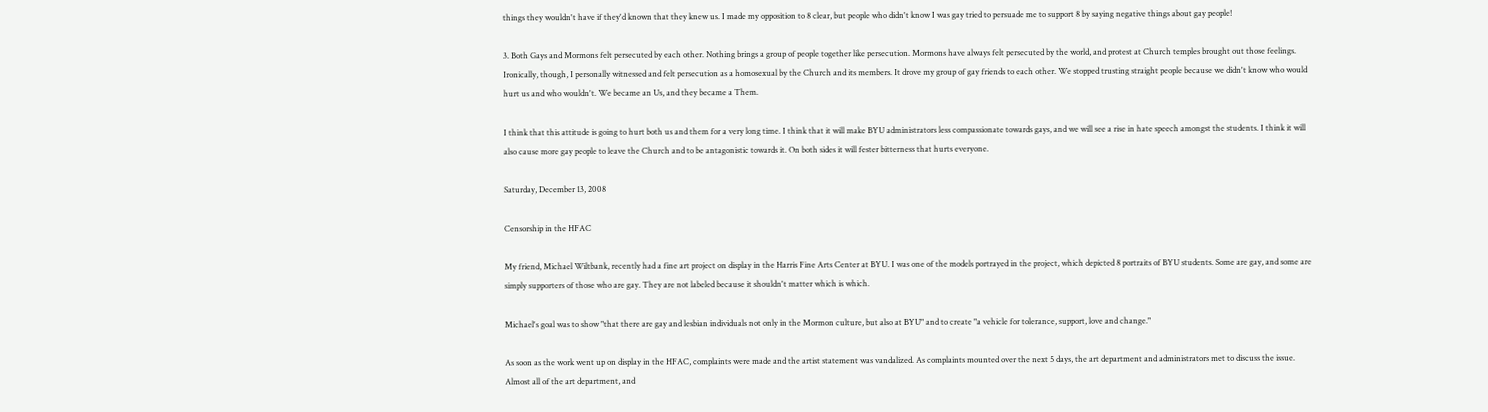things they wouldn't have if they'd known that they knew us. I made my opposition to 8 clear, but people who didn't know I was gay tried to persuade me to support 8 by saying negative things about gay people!

3. Both Gays and Mormons felt persecuted by each other. Nothing brings a group of people together like persecution. Mormons have always felt persecuted by the world, and protest at Church temples brought out those feelings. Ironically, though, I personally witnessed and felt persecution as a homosexual by the Church and its members. It drove my group of gay friends to each other. We stopped trusting straight people because we didn't know who would hurt us and who wouldn't. We became an Us, and they became a Them.

I think that this attitude is going to hurt both us and them for a very long time. I think that it will make BYU administrators less compassionate towards gays, and we will see a rise in hate speech amongst the students. I think it will also cause more gay people to leave the Church and to be antagonistic towards it. On both sides it will fester bitterness that hurts everyone.

Saturday, December 13, 2008

Censorship in the HFAC

My friend, Michael Wiltbank, recently had a fine art project on display in the Harris Fine Arts Center at BYU. I was one of the models portrayed in the project, which depicted 8 portraits of BYU students. Some are gay, and some are simply supporters of those who are gay. They are not labeled because it shouldn't matter which is which.

Michael's goal was to show "that there are gay and lesbian individuals not only in the Mormon culture, but also at BYU" and to create "a vehicle for tolerance, support, love and change."

As soon as the work went up on display in the HFAC, complaints were made and the artist statement was vandalized. As complaints mounted over the next 5 days, the art department and administrators met to discuss the issue. Almost all of the art department, and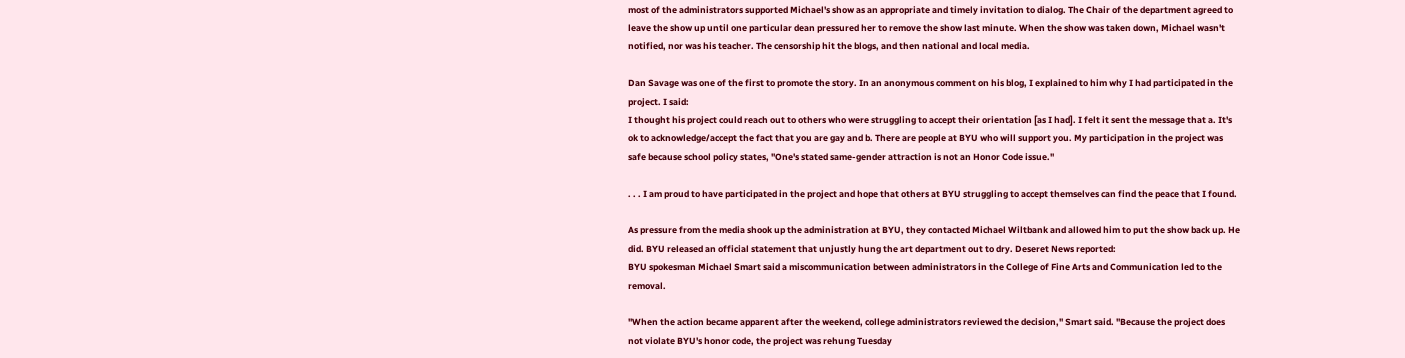most of the administrators supported Michael's show as an appropriate and timely invitation to dialog. The Chair of the department agreed to leave the show up until one particular dean pressured her to remove the show last minute. When the show was taken down, Michael wasn't notified, nor was his teacher. The censorship hit the blogs, and then national and local media.

Dan Savage was one of the first to promote the story. In an anonymous comment on his blog, I explained to him why I had participated in the project. I said:
I thought his project could reach out to others who were struggling to accept their orientation [as I had]. I felt it sent the message that a. It's ok to acknowledge/accept the fact that you are gay and b. There are people at BYU who will support you. My participation in the project was safe because school policy states, "One's stated same-gender attraction is not an Honor Code issue."

. . . I am proud to have participated in the project and hope that others at BYU struggling to accept themselves can find the peace that I found.

As pressure from the media shook up the administration at BYU, they contacted Michael Wiltbank and allowed him to put the show back up. He did. BYU released an official statement that unjustly hung the art department out to dry. Deseret News reported:
BYU spokesman Michael Smart said a miscommunication between administrators in the College of Fine Arts and Communication led to the removal.

"When the action became apparent after the weekend, college administrators reviewed the decision," Smart said. "Because the project does not violate BYU's honor code, the project was rehung Tuesday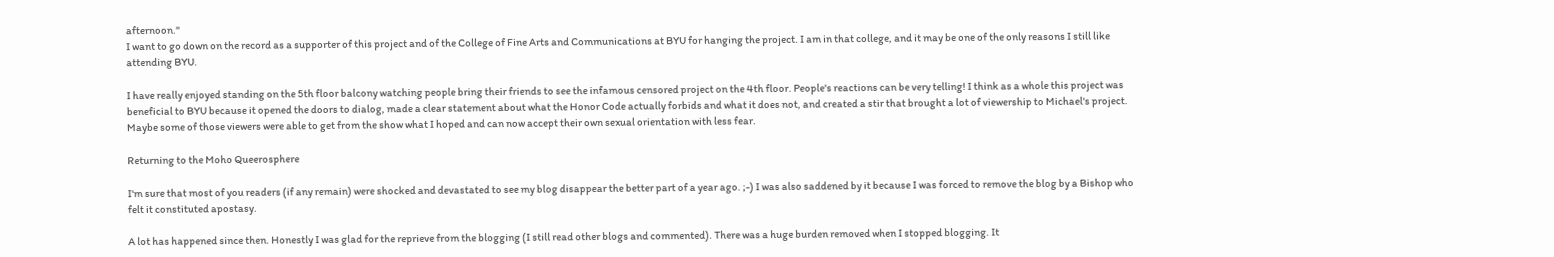afternoon."
I want to go down on the record as a supporter of this project and of the College of Fine Arts and Communications at BYU for hanging the project. I am in that college, and it may be one of the only reasons I still like attending BYU.

I have really enjoyed standing on the 5th floor balcony watching people bring their friends to see the infamous censored project on the 4th floor. People's reactions can be very telling! I think as a whole this project was beneficial to BYU because it opened the doors to dialog, made a clear statement about what the Honor Code actually forbids and what it does not, and created a stir that brought a lot of viewership to Michael's project. Maybe some of those viewers were able to get from the show what I hoped and can now accept their own sexual orientation with less fear.

Returning to the Moho Queerosphere

I'm sure that most of you readers (if any remain) were shocked and devastated to see my blog disappear the better part of a year ago. ;-) I was also saddened by it because I was forced to remove the blog by a Bishop who felt it constituted apostasy.

A lot has happened since then. Honestly I was glad for the reprieve from the blogging (I still read other blogs and commented). There was a huge burden removed when I stopped blogging. It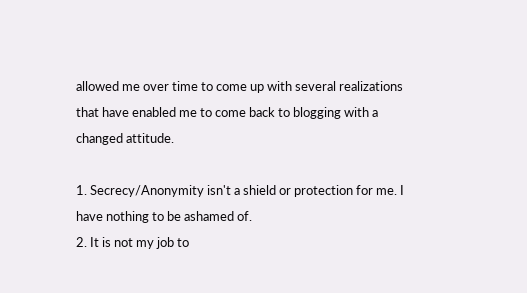allowed me over time to come up with several realizations that have enabled me to come back to blogging with a changed attitude.

1. Secrecy/Anonymity isn't a shield or protection for me. I have nothing to be ashamed of.
2. It is not my job to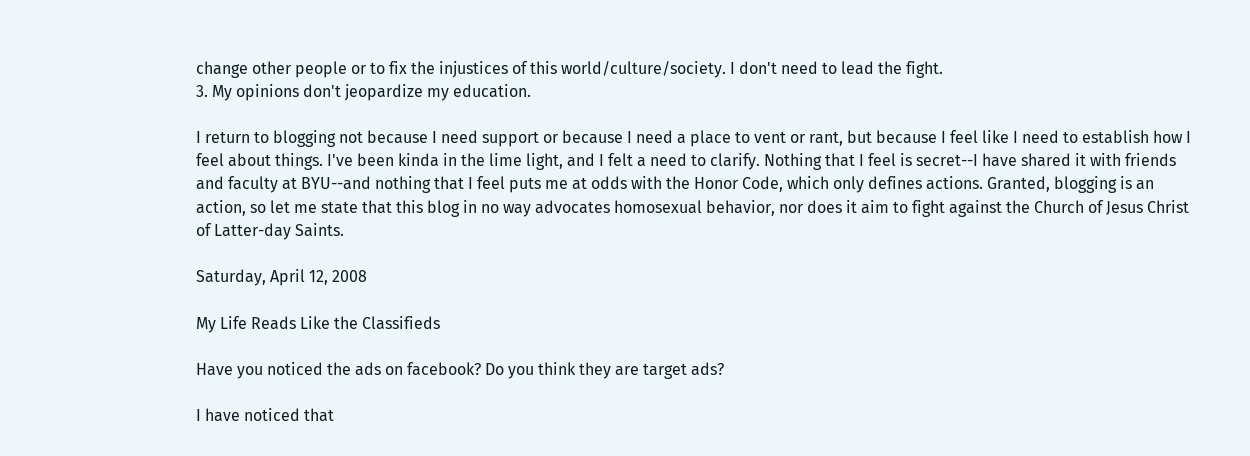change other people or to fix the injustices of this world/culture/society. I don't need to lead the fight.
3. My opinions don't jeopardize my education.

I return to blogging not because I need support or because I need a place to vent or rant, but because I feel like I need to establish how I feel about things. I've been kinda in the lime light, and I felt a need to clarify. Nothing that I feel is secret--I have shared it with friends and faculty at BYU--and nothing that I feel puts me at odds with the Honor Code, which only defines actions. Granted, blogging is an action, so let me state that this blog in no way advocates homosexual behavior, nor does it aim to fight against the Church of Jesus Christ of Latter-day Saints.

Saturday, April 12, 2008

My Life Reads Like the Classifieds

Have you noticed the ads on facebook? Do you think they are target ads?

I have noticed that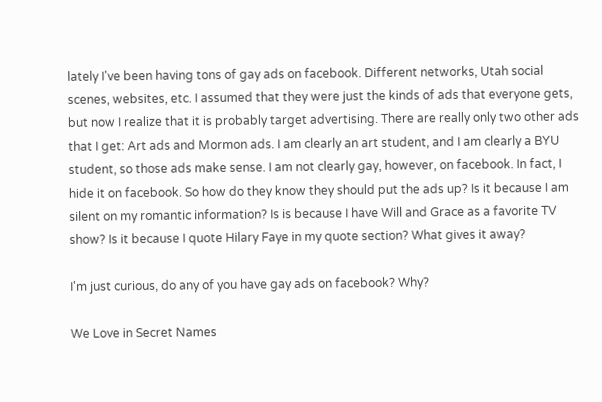lately I've been having tons of gay ads on facebook. Different networks, Utah social scenes, websites, etc. I assumed that they were just the kinds of ads that everyone gets, but now I realize that it is probably target advertising. There are really only two other ads that I get: Art ads and Mormon ads. I am clearly an art student, and I am clearly a BYU student, so those ads make sense. I am not clearly gay, however, on facebook. In fact, I hide it on facebook. So how do they know they should put the ads up? Is it because I am silent on my romantic information? Is is because I have Will and Grace as a favorite TV show? Is it because I quote Hilary Faye in my quote section? What gives it away?

I'm just curious, do any of you have gay ads on facebook? Why?

We Love in Secret Names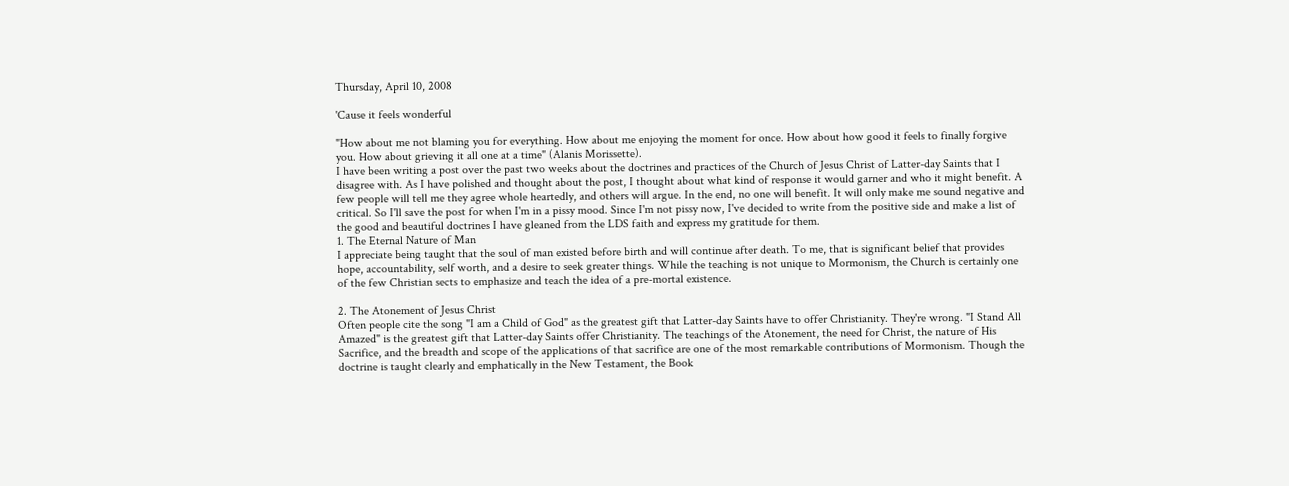Thursday, April 10, 2008

'Cause it feels wonderful

"How about me not blaming you for everything. How about me enjoying the moment for once. How about how good it feels to finally forgive you. How about grieving it all one at a time" (Alanis Morissette).
I have been writing a post over the past two weeks about the doctrines and practices of the Church of Jesus Christ of Latter-day Saints that I disagree with. As I have polished and thought about the post, I thought about what kind of response it would garner and who it might benefit. A few people will tell me they agree whole heartedly, and others will argue. In the end, no one will benefit. It will only make me sound negative and critical. So I'll save the post for when I'm in a pissy mood. Since I'm not pissy now, I've decided to write from the positive side and make a list of the good and beautiful doctrines I have gleaned from the LDS faith and express my gratitude for them.
1. The Eternal Nature of Man
I appreciate being taught that the soul of man existed before birth and will continue after death. To me, that is significant belief that provides hope, accountability, self worth, and a desire to seek greater things. While the teaching is not unique to Mormonism, the Church is certainly one of the few Christian sects to emphasize and teach the idea of a pre-mortal existence.

2. The Atonement of Jesus Christ
Often people cite the song "I am a Child of God" as the greatest gift that Latter-day Saints have to offer Christianity. They're wrong. "I Stand All Amazed" is the greatest gift that Latter-day Saints offer Christianity. The teachings of the Atonement, the need for Christ, the nature of His Sacrifice, and the breadth and scope of the applications of that sacrifice are one of the most remarkable contributions of Mormonism. Though the doctrine is taught clearly and emphatically in the New Testament, the Book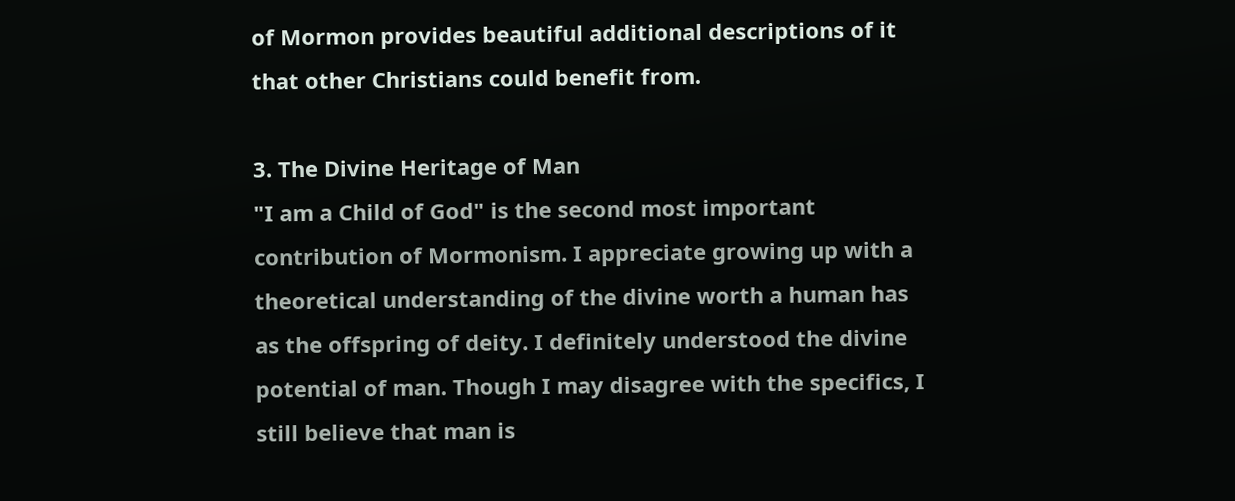of Mormon provides beautiful additional descriptions of it that other Christians could benefit from.

3. The Divine Heritage of Man
"I am a Child of God" is the second most important contribution of Mormonism. I appreciate growing up with a theoretical understanding of the divine worth a human has as the offspring of deity. I definitely understood the divine potential of man. Though I may disagree with the specifics, I still believe that man is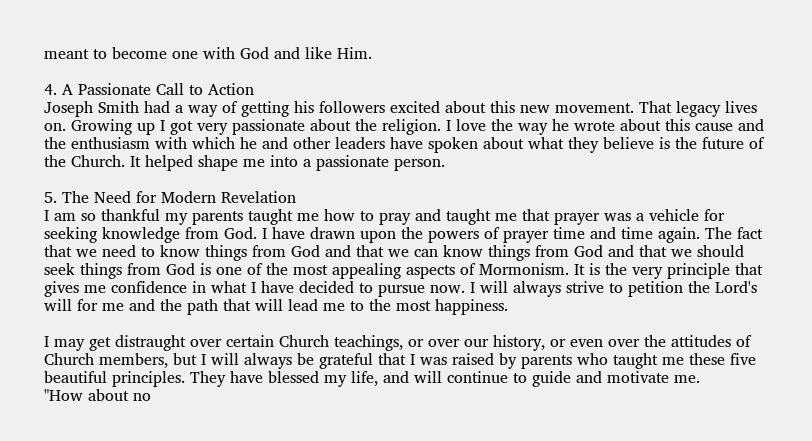meant to become one with God and like Him.

4. A Passionate Call to Action
Joseph Smith had a way of getting his followers excited about this new movement. That legacy lives on. Growing up I got very passionate about the religion. I love the way he wrote about this cause and the enthusiasm with which he and other leaders have spoken about what they believe is the future of the Church. It helped shape me into a passionate person.

5. The Need for Modern Revelation
I am so thankful my parents taught me how to pray and taught me that prayer was a vehicle for seeking knowledge from God. I have drawn upon the powers of prayer time and time again. The fact that we need to know things from God and that we can know things from God and that we should seek things from God is one of the most appealing aspects of Mormonism. It is the very principle that gives me confidence in what I have decided to pursue now. I will always strive to petition the Lord's will for me and the path that will lead me to the most happiness.

I may get distraught over certain Church teachings, or over our history, or even over the attitudes of Church members, but I will always be grateful that I was raised by parents who taught me these five beautiful principles. They have blessed my life, and will continue to guide and motivate me.
"How about no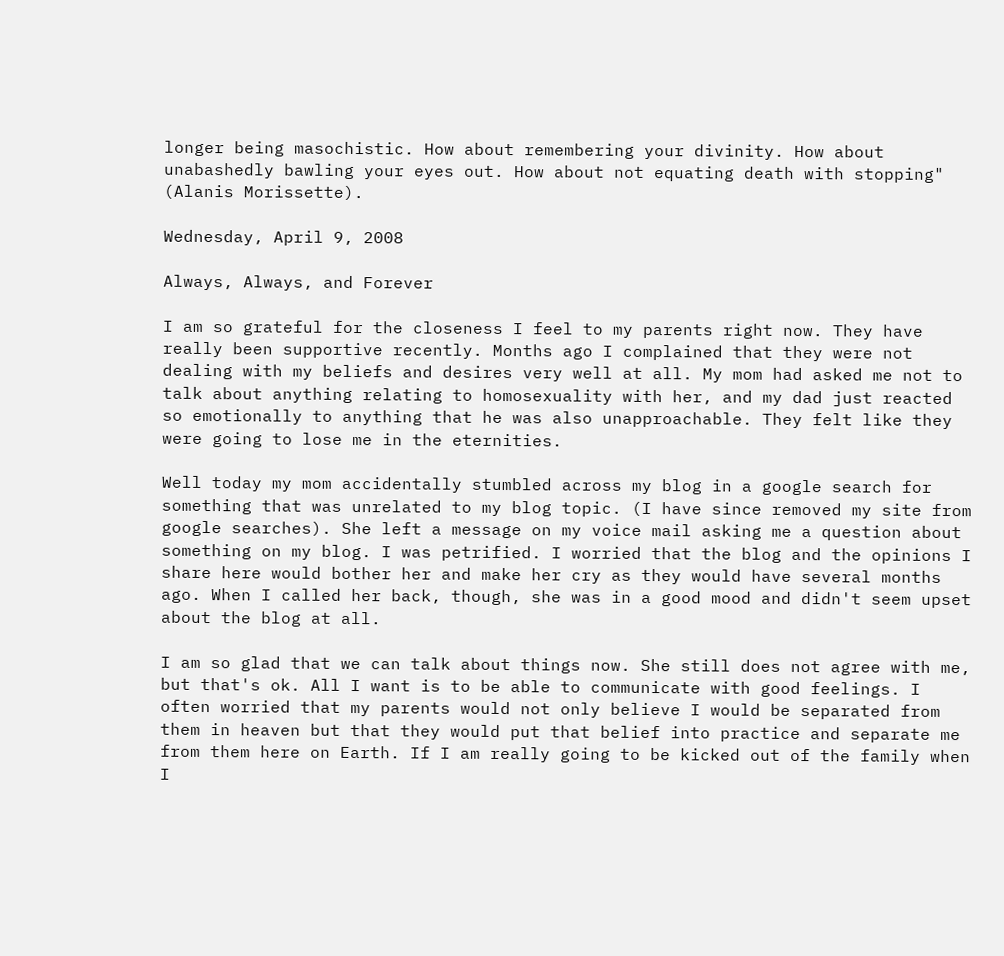longer being masochistic. How about remembering your divinity. How about unabashedly bawling your eyes out. How about not equating death with stopping" (Alanis Morissette).

Wednesday, April 9, 2008

Always, Always, and Forever

I am so grateful for the closeness I feel to my parents right now. They have really been supportive recently. Months ago I complained that they were not dealing with my beliefs and desires very well at all. My mom had asked me not to talk about anything relating to homosexuality with her, and my dad just reacted so emotionally to anything that he was also unapproachable. They felt like they were going to lose me in the eternities.

Well today my mom accidentally stumbled across my blog in a google search for something that was unrelated to my blog topic. (I have since removed my site from google searches). She left a message on my voice mail asking me a question about something on my blog. I was petrified. I worried that the blog and the opinions I share here would bother her and make her cry as they would have several months ago. When I called her back, though, she was in a good mood and didn't seem upset about the blog at all.

I am so glad that we can talk about things now. She still does not agree with me, but that's ok. All I want is to be able to communicate with good feelings. I often worried that my parents would not only believe I would be separated from them in heaven but that they would put that belief into practice and separate me from them here on Earth. If I am really going to be kicked out of the family when I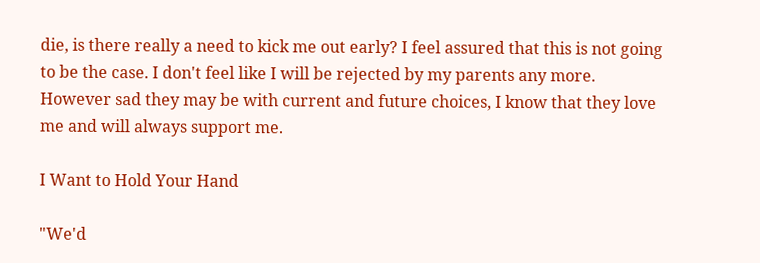die, is there really a need to kick me out early? I feel assured that this is not going to be the case. I don't feel like I will be rejected by my parents any more. However sad they may be with current and future choices, I know that they love me and will always support me.

I Want to Hold Your Hand

"We'd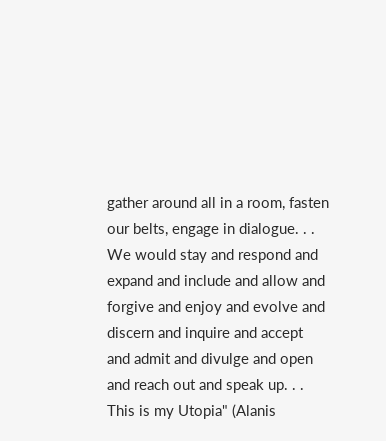gather around all in a room, fasten our belts, engage in dialogue. . . We would stay and respond and expand and include and allow and forgive and enjoy and evolve and discern and inquire and accept and admit and divulge and open and reach out and speak up. . . This is my Utopia" (Alanis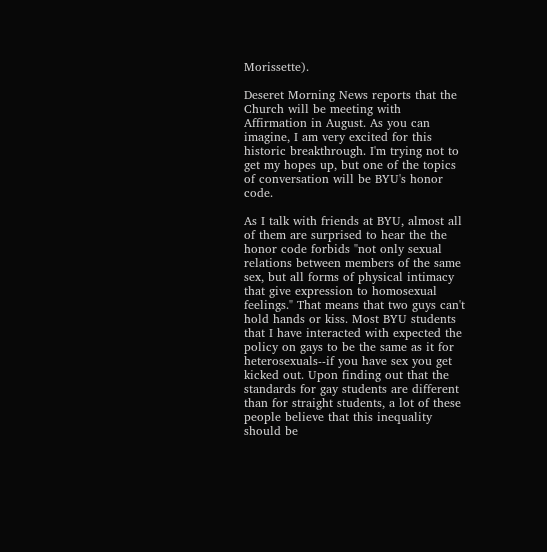Morissette).

Deseret Morning News reports that the Church will be meeting with Affirmation in August. As you can imagine, I am very excited for this historic breakthrough. I'm trying not to get my hopes up, but one of the topics of conversation will be BYU's honor code.

As I talk with friends at BYU, almost all of them are surprised to hear the the honor code forbids "not only sexual relations between members of the same sex, but all forms of physical intimacy that give expression to homosexual feelings." That means that two guys can't hold hands or kiss. Most BYU students that I have interacted with expected the policy on gays to be the same as it for heterosexuals--if you have sex you get kicked out. Upon finding out that the standards for gay students are different than for straight students, a lot of these people believe that this inequality should be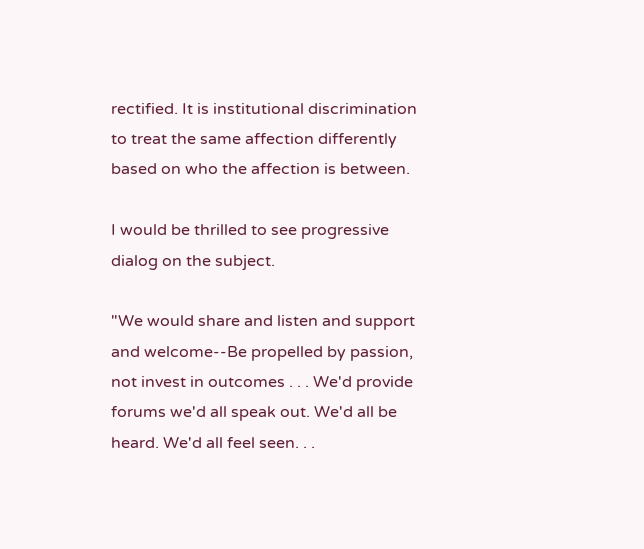rectified. It is institutional discrimination to treat the same affection differently based on who the affection is between.

I would be thrilled to see progressive dialog on the subject.

"We would share and listen and support and welcome--Be propelled by passion, not invest in outcomes . . . We'd provide forums we'd all speak out. We'd all be heard. We'd all feel seen. . .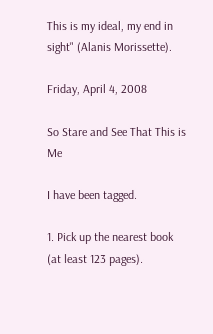This is my ideal, my end in sight" (Alanis Morissette).

Friday, April 4, 2008

So Stare and See That This is Me

I have been tagged.

1. Pick up the nearest book (at least 123 pages).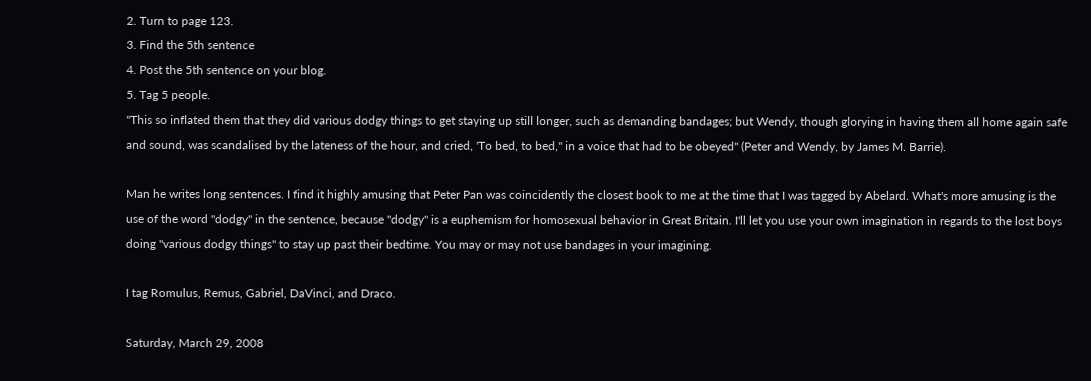2. Turn to page 123.
3. Find the 5th sentence
4. Post the 5th sentence on your blog.
5. Tag 5 people.
"This so inflated them that they did various dodgy things to get staying up still longer, such as demanding bandages; but Wendy, though glorying in having them all home again safe and sound, was scandalised by the lateness of the hour, and cried, 'To bed, to bed," in a voice that had to be obeyed" (Peter and Wendy, by James M. Barrie).

Man he writes long sentences. I find it highly amusing that Peter Pan was coincidently the closest book to me at the time that I was tagged by Abelard. What's more amusing is the use of the word "dodgy" in the sentence, because "dodgy" is a euphemism for homosexual behavior in Great Britain. I'll let you use your own imagination in regards to the lost boys doing "various dodgy things" to stay up past their bedtime. You may or may not use bandages in your imagining.

I tag Romulus, Remus, Gabriel, DaVinci, and Draco.

Saturday, March 29, 2008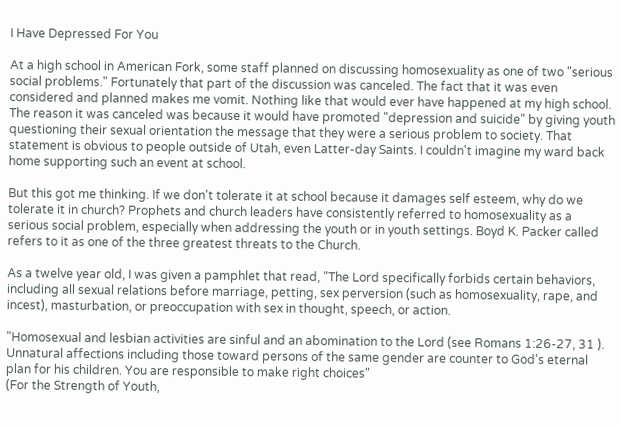I Have Depressed For You

At a high school in American Fork, some staff planned on discussing homosexuality as one of two "serious social problems." Fortunately that part of the discussion was canceled. The fact that it was even considered and planned makes me vomit. Nothing like that would ever have happened at my high school. The reason it was canceled was because it would have promoted "depression and suicide" by giving youth questioning their sexual orientation the message that they were a serious problem to society. That statement is obvious to people outside of Utah, even Latter-day Saints. I couldn't imagine my ward back home supporting such an event at school.

But this got me thinking. If we don't tolerate it at school because it damages self esteem, why do we tolerate it in church? Prophets and church leaders have consistently referred to homosexuality as a serious social problem, especially when addressing the youth or in youth settings. Boyd K. Packer called refers to it as one of the three greatest threats to the Church.

As a twelve year old, I was given a pamphlet that read, "The Lord specifically forbids certain behaviors, including all sexual relations before marriage, petting, sex perversion (such as homosexuality, rape, and incest), masturbation, or preoccupation with sex in thought, speech, or action.

"Homosexual and lesbian activities are sinful and an abomination to the Lord (see Romans 1:26-27, 31 ). Unnatural affections including those toward persons of the same gender are counter to God's eternal plan for his children. You are responsible to make right choices"
(For the Strength of Youth,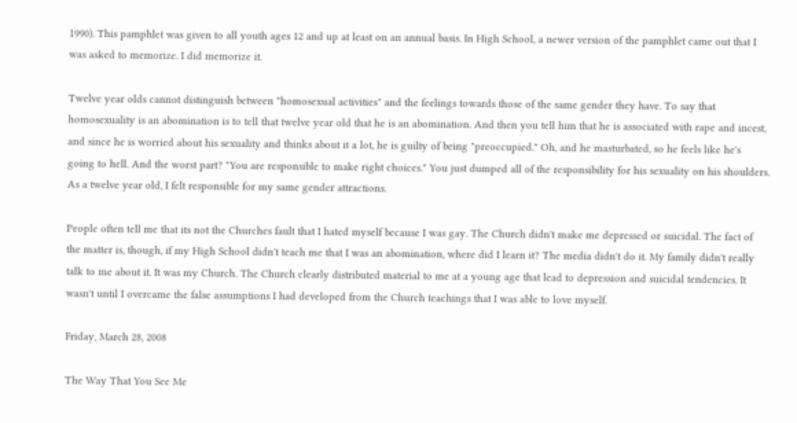1990). This pamphlet was given to all youth ages 12 and up at least on an annual basis. In High School, a newer version of the pamphlet came out that I was asked to memorize. I did memorize it.

Twelve year olds cannot distinguish between "homosexual activities" and the feelings towards those of the same gender they have. To say that homosexuality is an abomination is to tell that twelve year old that he is an abomination. And then you tell him that he is associated with rape and incest, and since he is worried about his sexuality and thinks about it a lot, he is guilty of being "preoccupied." Oh, and he masturbated, so he feels like he's going to hell. And the worst part? "You are responsible to make right choices." You just dumped all of the responsibility for his sexuality on his shoulders. As a twelve year old, I felt responsible for my same gender attractions.

People often tell me that its not the Churches fault that I hated myself because I was gay. The Church didn't make me depressed or suicidal. The fact of the matter is, though, if my High School didn't teach me that I was an abomination, where did I learn it? The media didn't do it. My family didn't really talk to me about it. It was my Church. The Church clearly distributed material to me at a young age that lead to depression and suicidal tendencies. It wasn't until I overcame the false assumptions I had developed from the Church teachings that I was able to love myself.

Friday, March 28, 2008

The Way That You See Me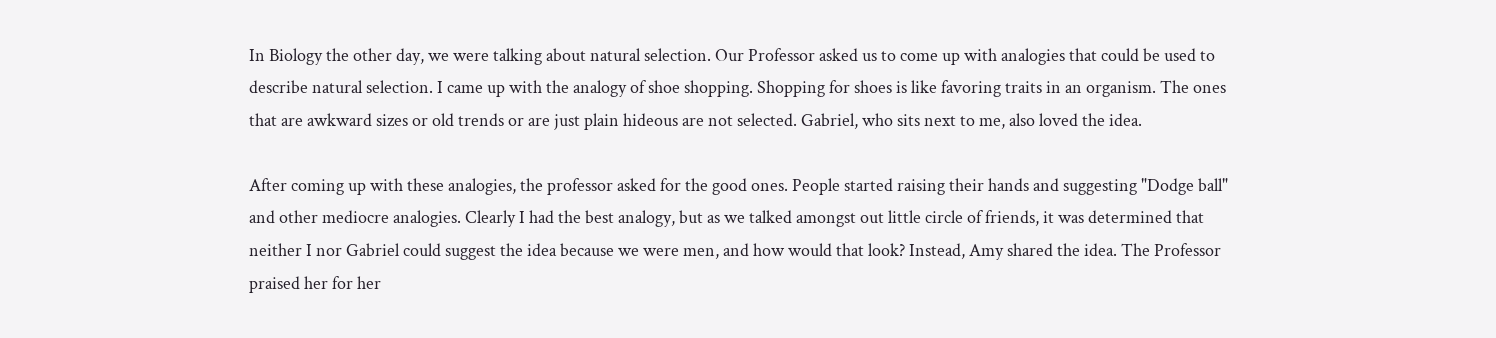In Biology the other day, we were talking about natural selection. Our Professor asked us to come up with analogies that could be used to describe natural selection. I came up with the analogy of shoe shopping. Shopping for shoes is like favoring traits in an organism. The ones that are awkward sizes or old trends or are just plain hideous are not selected. Gabriel, who sits next to me, also loved the idea.

After coming up with these analogies, the professor asked for the good ones. People started raising their hands and suggesting "Dodge ball" and other mediocre analogies. Clearly I had the best analogy, but as we talked amongst out little circle of friends, it was determined that neither I nor Gabriel could suggest the idea because we were men, and how would that look? Instead, Amy shared the idea. The Professor praised her for her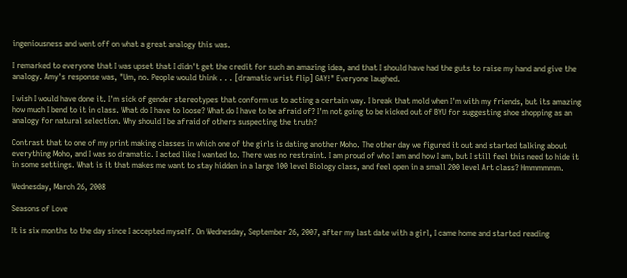ingeniousness and went off on what a great analogy this was.

I remarked to everyone that I was upset that I didn't get the credit for such an amazing idea, and that I should have had the guts to raise my hand and give the analogy. Amy's response was, "Um, no. People would think . . . [dramatic wrist flip] GAY!" Everyone laughed.

I wish I would have done it. I'm sick of gender stereotypes that conform us to acting a certain way. I break that mold when I'm with my friends, but its amazing how much I bend to it in class. What do I have to loose? What do I have to be afraid of? I'm not going to be kicked out of BYU for suggesting shoe shopping as an analogy for natural selection. Why should I be afraid of others suspecting the truth?

Contrast that to one of my print making classes in which one of the girls is dating another Moho. The other day we figured it out and started talking about everything Moho, and I was so dramatic. I acted like I wanted to. There was no restraint. I am proud of who I am and how I am, but I still feel this need to hide it in some settings. What is it that makes me want to stay hidden in a large 100 level Biology class, and feel open in a small 200 level Art class? Hmmmmmm.

Wednesday, March 26, 2008

Seasons of Love

It is six months to the day since I accepted myself. On Wednesday, September 26, 2007, after my last date with a girl, I came home and started reading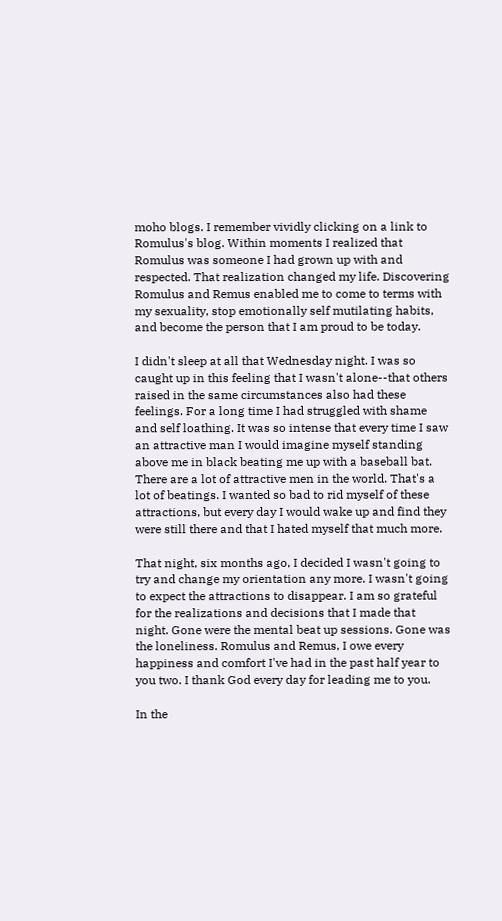moho blogs. I remember vividly clicking on a link to Romulus's blog. Within moments I realized that Romulus was someone I had grown up with and respected. That realization changed my life. Discovering Romulus and Remus enabled me to come to terms with my sexuality, stop emotionally self mutilating habits, and become the person that I am proud to be today.

I didn't sleep at all that Wednesday night. I was so caught up in this feeling that I wasn't alone--that others raised in the same circumstances also had these feelings. For a long time I had struggled with shame and self loathing. It was so intense that every time I saw an attractive man I would imagine myself standing above me in black beating me up with a baseball bat. There are a lot of attractive men in the world. That's a lot of beatings. I wanted so bad to rid myself of these attractions, but every day I would wake up and find they were still there and that I hated myself that much more.

That night, six months ago, I decided I wasn't going to try and change my orientation any more. I wasn't going to expect the attractions to disappear. I am so grateful for the realizations and decisions that I made that night. Gone were the mental beat up sessions. Gone was the loneliness. Romulus and Remus, I owe every happiness and comfort I've had in the past half year to you two. I thank God every day for leading me to you.

In the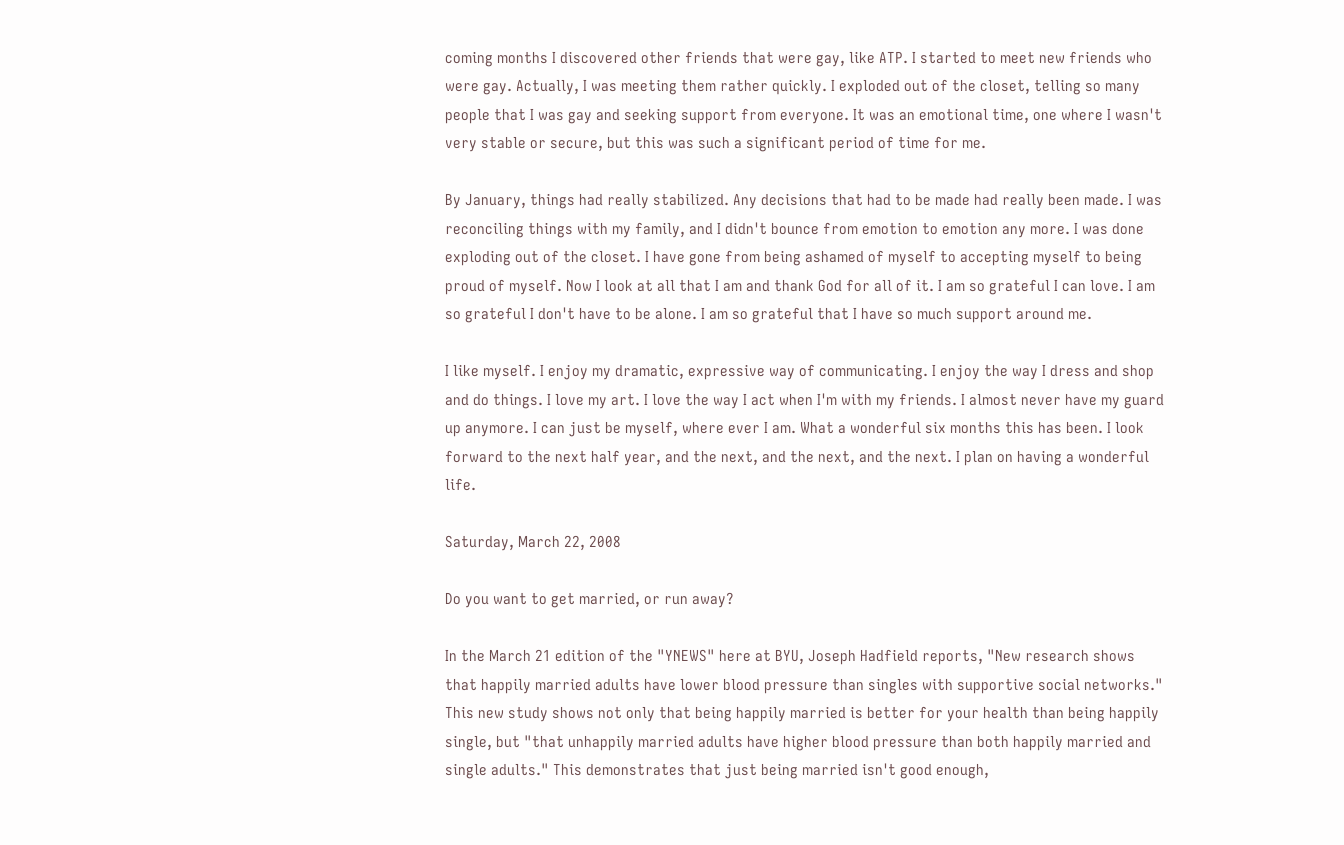coming months I discovered other friends that were gay, like ATP. I started to meet new friends who were gay. Actually, I was meeting them rather quickly. I exploded out of the closet, telling so many people that I was gay and seeking support from everyone. It was an emotional time, one where I wasn't very stable or secure, but this was such a significant period of time for me.

By January, things had really stabilized. Any decisions that had to be made had really been made. I was reconciling things with my family, and I didn't bounce from emotion to emotion any more. I was done exploding out of the closet. I have gone from being ashamed of myself to accepting myself to being proud of myself. Now I look at all that I am and thank God for all of it. I am so grateful I can love. I am so grateful I don't have to be alone. I am so grateful that I have so much support around me.

I like myself. I enjoy my dramatic, expressive way of communicating. I enjoy the way I dress and shop and do things. I love my art. I love the way I act when I'm with my friends. I almost never have my guard up anymore. I can just be myself, where ever I am. What a wonderful six months this has been. I look forward to the next half year, and the next, and the next, and the next. I plan on having a wonderful life.

Saturday, March 22, 2008

Do you want to get married, or run away?

In the March 21 edition of the "YNEWS" here at BYU, Joseph Hadfield reports, "New research shows that happily married adults have lower blood pressure than singles with supportive social networks." This new study shows not only that being happily married is better for your health than being happily single, but "that unhappily married adults have higher blood pressure than both happily married and single adults." This demonstrates that just being married isn't good enough,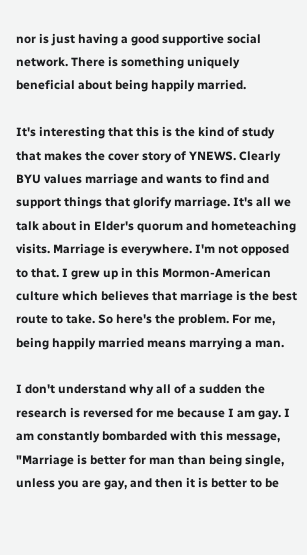nor is just having a good supportive social network. There is something uniquely beneficial about being happily married.

It's interesting that this is the kind of study that makes the cover story of YNEWS. Clearly BYU values marriage and wants to find and support things that glorify marriage. It's all we talk about in Elder's quorum and hometeaching visits. Marriage is everywhere. I'm not opposed to that. I grew up in this Mormon-American culture which believes that marriage is the best route to take. So here's the problem. For me, being happily married means marrying a man.

I don't understand why all of a sudden the research is reversed for me because I am gay. I am constantly bombarded with this message, "Marriage is better for man than being single, unless you are gay, and then it is better to be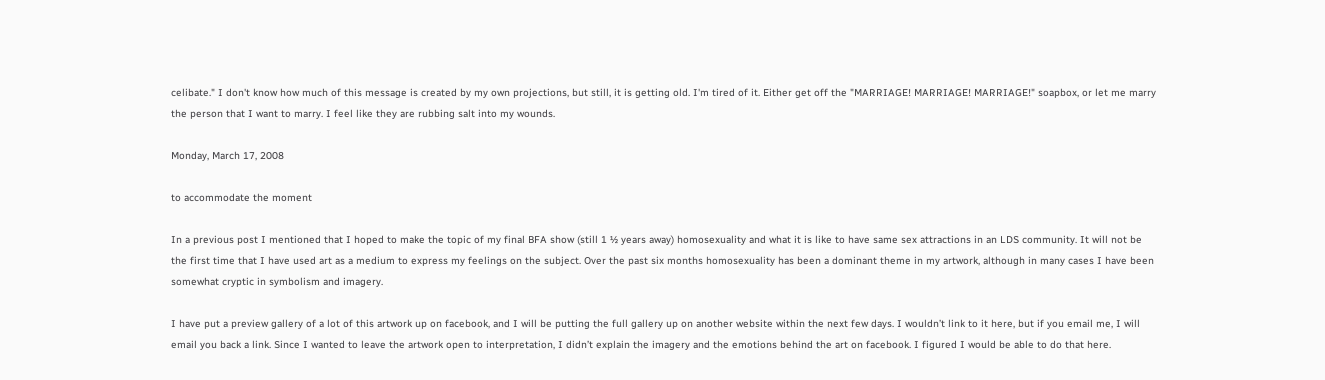celibate." I don't know how much of this message is created by my own projections, but still, it is getting old. I'm tired of it. Either get off the "MARRIAGE! MARRIAGE! MARRIAGE!" soapbox, or let me marry the person that I want to marry. I feel like they are rubbing salt into my wounds.

Monday, March 17, 2008

to accommodate the moment

In a previous post I mentioned that I hoped to make the topic of my final BFA show (still 1 ½ years away) homosexuality and what it is like to have same sex attractions in an LDS community. It will not be the first time that I have used art as a medium to express my feelings on the subject. Over the past six months homosexuality has been a dominant theme in my artwork, although in many cases I have been somewhat cryptic in symbolism and imagery.

I have put a preview gallery of a lot of this artwork up on facebook, and I will be putting the full gallery up on another website within the next few days. I wouldn’t link to it here, but if you email me, I will email you back a link. Since I wanted to leave the artwork open to interpretation, I didn’t explain the imagery and the emotions behind the art on facebook. I figured I would be able to do that here.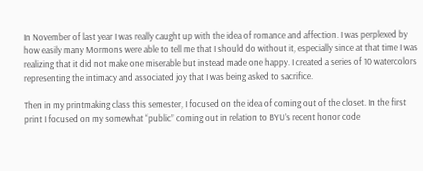In November of last year I was really caught up with the idea of romance and affection. I was perplexed by how easily many Mormons were able to tell me that I should do without it, especially since at that time I was realizing that it did not make one miserable but instead made one happy. I created a series of 10 watercolors representing the intimacy and associated joy that I was being asked to sacrifice.

Then in my printmaking class this semester, I focused on the idea of coming out of the closet. In the first print I focused on my somewhat “public” coming out in relation to BYU’s recent honor code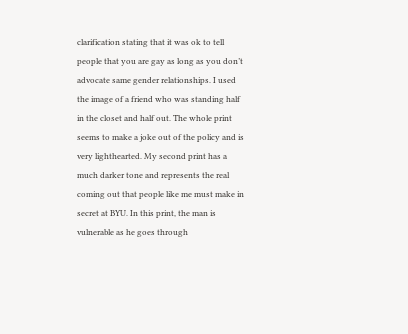clarification stating that it was ok to tell people that you are gay as long as you don’t advocate same gender relationships. I used the image of a friend who was standing half in the closet and half out. The whole print seems to make a joke out of the policy and is very lighthearted. My second print has a much darker tone and represents the real coming out that people like me must make in secret at BYU. In this print, the man is vulnerable as he goes through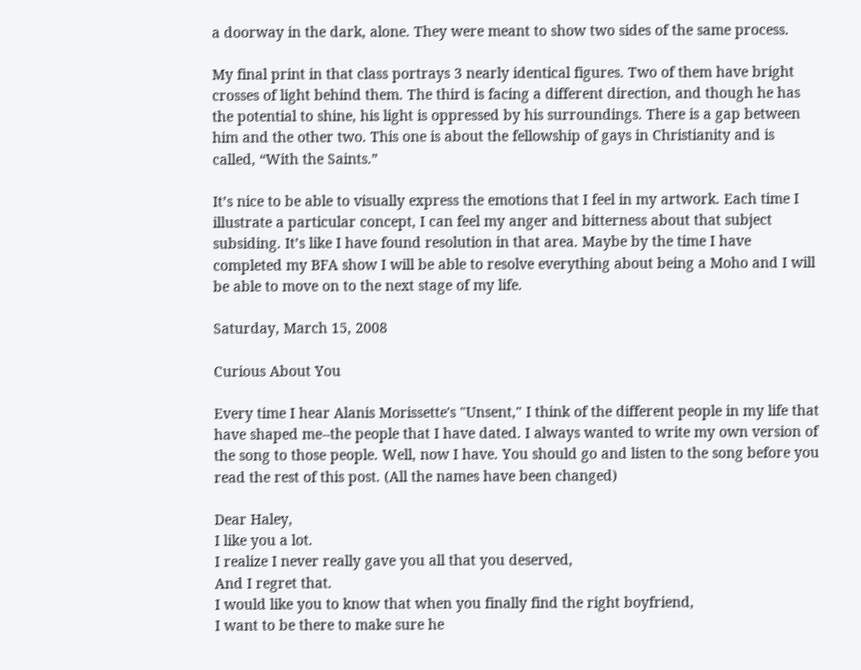a doorway in the dark, alone. They were meant to show two sides of the same process.

My final print in that class portrays 3 nearly identical figures. Two of them have bright crosses of light behind them. The third is facing a different direction, and though he has the potential to shine, his light is oppressed by his surroundings. There is a gap between him and the other two. This one is about the fellowship of gays in Christianity and is called, “With the Saints.”

It’s nice to be able to visually express the emotions that I feel in my artwork. Each time I illustrate a particular concept, I can feel my anger and bitterness about that subject subsiding. It’s like I have found resolution in that area. Maybe by the time I have completed my BFA show I will be able to resolve everything about being a Moho and I will be able to move on to the next stage of my life.

Saturday, March 15, 2008

Curious About You

Every time I hear Alanis Morissette's "Unsent," I think of the different people in my life that have shaped me--the people that I have dated. I always wanted to write my own version of the song to those people. Well, now I have. You should go and listen to the song before you read the rest of this post. (All the names have been changed)

Dear Haley,
I like you a lot.
I realize I never really gave you all that you deserved,
And I regret that.
I would like you to know that when you finally find the right boyfriend,
I want to be there to make sure he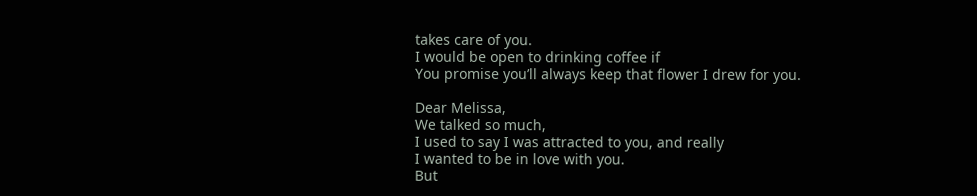takes care of you.
I would be open to drinking coffee if
You promise you’ll always keep that flower I drew for you.

Dear Melissa,
We talked so much,
I used to say I was attracted to you, and really
I wanted to be in love with you.
But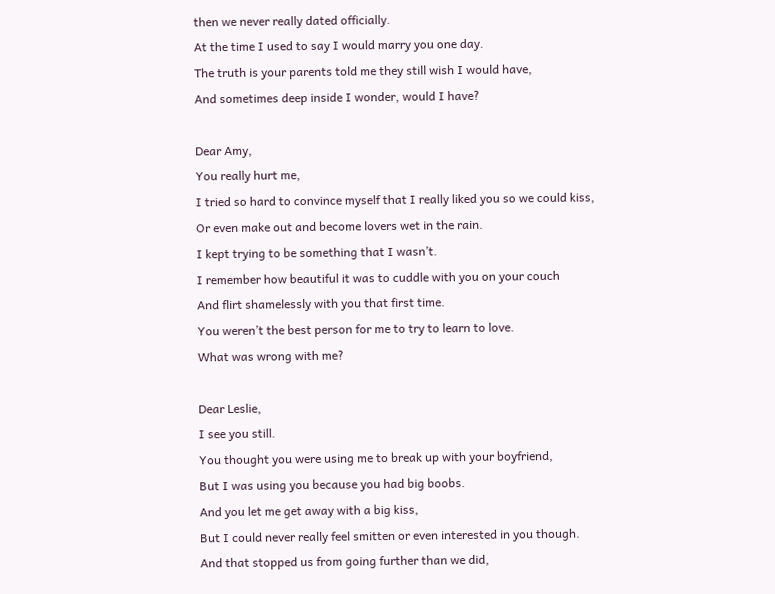then we never really dated officially.
At the time I used to say I would marry you one day.
The truth is your parents told me they still wish I would have,
And sometimes deep inside I wonder, would I have?

Dear Amy,
You really hurt me,
I tried so hard to convince myself that I really liked you so we could kiss,
Or even make out and become lovers wet in the rain.
I kept trying to be something that I wasn’t.
I remember how beautiful it was to cuddle with you on your couch
And flirt shamelessly with you that first time.
You weren’t the best person for me to try to learn to love.
What was wrong with me?

Dear Leslie,
I see you still.
You thought you were using me to break up with your boyfriend,
But I was using you because you had big boobs.
And you let me get away with a big kiss,
But I could never really feel smitten or even interested in you though.
And that stopped us from going further than we did,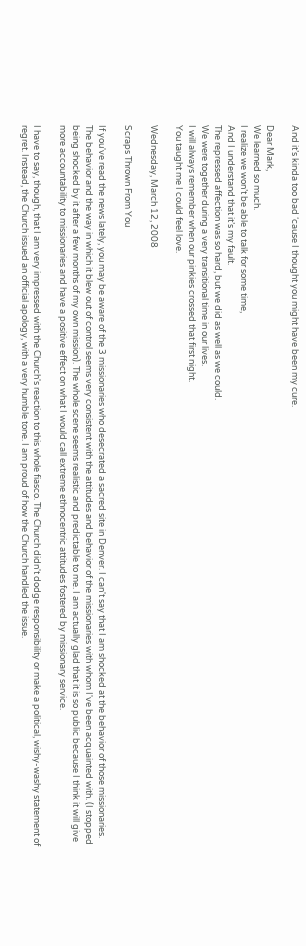And it’s kinda too bad ‘cause I thought you might have been my cure.

Dear Mark,
We learned so much.
I realize we won’t be able to talk for some time,
And I understand that it’s my fault.
The repressed affection was so hard, but we did as well as we could.
We were together during a very transitional time in our lives.
I will always remember when our pinkies crossed that first night.
You taught me I could feel love.

Wednesday, March 12, 2008

Scraps Thrown From You

If you've read the news lately, you may be aware of the 3 missionaries who desecrated a sacred site in Denver. I can't say that I am shocked at the behavior of those missionaries. The behavior and the way in which it blew out of control seems very consistent with the attitudes and behavior of the missionaries with whom I've been acquainted with. (I stopped being shocked by it after a few months of my own mission). The whole scene seems realistic and predictable to me. I am actually glad that it is so public because I think it will give more accountability to missionaries and have a positive effect on what I would call extreme ethnocentric attitudes fostered by missionary service.

I have to say, though, that I am very impressed with the Church's reaction to this whole fiasco. The Church didn't dodge responsibility or make a political, wishy-washy statement of regret. Instead, the Church issued an official apology, with a very humble tone. I am proud of how the Church handled the issue.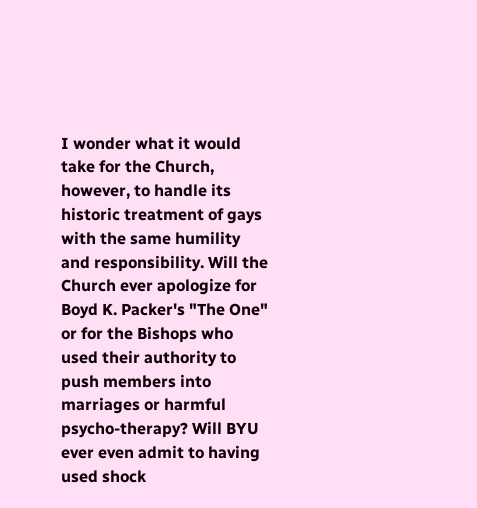I wonder what it would take for the Church, however, to handle its historic treatment of gays with the same humility and responsibility. Will the Church ever apologize for Boyd K. Packer's "The One" or for the Bishops who used their authority to push members into marriages or harmful psycho-therapy? Will BYU ever even admit to having used shock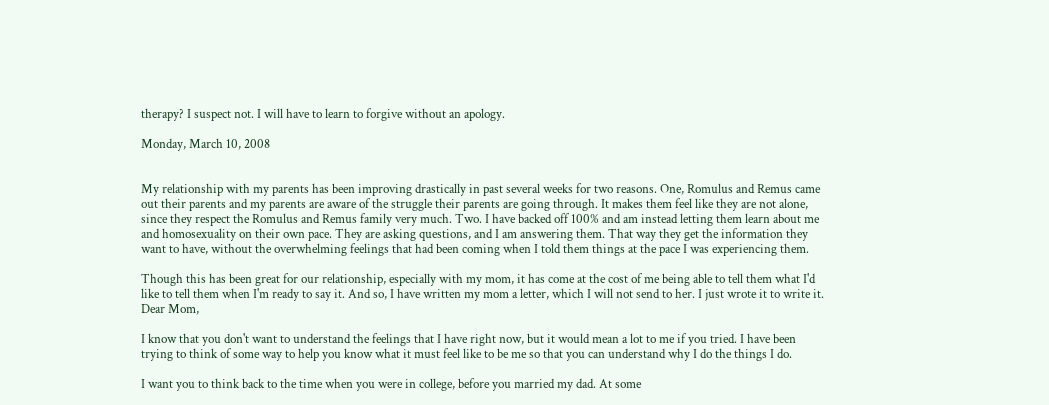therapy? I suspect not. I will have to learn to forgive without an apology.

Monday, March 10, 2008


My relationship with my parents has been improving drastically in past several weeks for two reasons. One, Romulus and Remus came out their parents and my parents are aware of the struggle their parents are going through. It makes them feel like they are not alone, since they respect the Romulus and Remus family very much. Two. I have backed off 100% and am instead letting them learn about me and homosexuality on their own pace. They are asking questions, and I am answering them. That way they get the information they want to have, without the overwhelming feelings that had been coming when I told them things at the pace I was experiencing them.

Though this has been great for our relationship, especially with my mom, it has come at the cost of me being able to tell them what I'd like to tell them when I'm ready to say it. And so, I have written my mom a letter, which I will not send to her. I just wrote it to write it.
Dear Mom,

I know that you don't want to understand the feelings that I have right now, but it would mean a lot to me if you tried. I have been trying to think of some way to help you know what it must feel like to be me so that you can understand why I do the things I do.

I want you to think back to the time when you were in college, before you married my dad. At some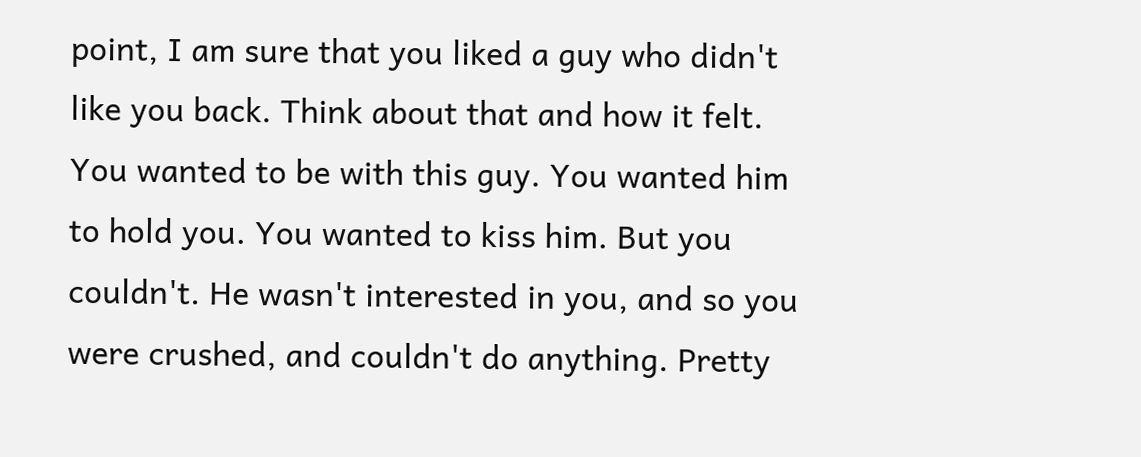point, I am sure that you liked a guy who didn't like you back. Think about that and how it felt. You wanted to be with this guy. You wanted him to hold you. You wanted to kiss him. But you couldn't. He wasn't interested in you, and so you were crushed, and couldn't do anything. Pretty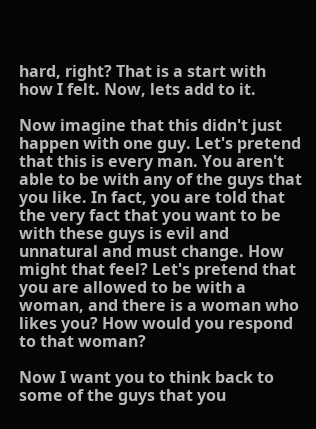hard, right? That is a start with how I felt. Now, lets add to it.

Now imagine that this didn't just happen with one guy. Let's pretend that this is every man. You aren't able to be with any of the guys that you like. In fact, you are told that the very fact that you want to be with these guys is evil and unnatural and must change. How might that feel? Let's pretend that you are allowed to be with a woman, and there is a woman who likes you? How would you respond to that woman?

Now I want you to think back to some of the guys that you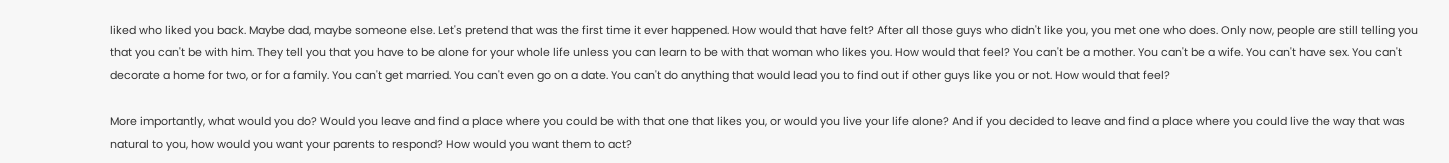liked who liked you back. Maybe dad, maybe someone else. Let's pretend that was the first time it ever happened. How would that have felt? After all those guys who didn't like you, you met one who does. Only now, people are still telling you that you can't be with him. They tell you that you have to be alone for your whole life unless you can learn to be with that woman who likes you. How would that feel? You can't be a mother. You can't be a wife. You can't have sex. You can't decorate a home for two, or for a family. You can't get married. You can't even go on a date. You can't do anything that would lead you to find out if other guys like you or not. How would that feel?

More importantly, what would you do? Would you leave and find a place where you could be with that one that likes you, or would you live your life alone? And if you decided to leave and find a place where you could live the way that was natural to you, how would you want your parents to respond? How would you want them to act?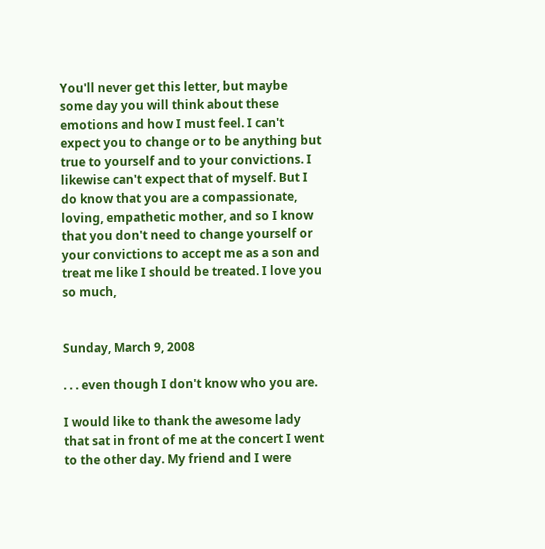You'll never get this letter, but maybe some day you will think about these emotions and how I must feel. I can't expect you to change or to be anything but true to yourself and to your convictions. I likewise can't expect that of myself. But I do know that you are a compassionate, loving, empathetic mother, and so I know that you don't need to change yourself or your convictions to accept me as a son and treat me like I should be treated. I love you so much,


Sunday, March 9, 2008

. . . even though I don't know who you are.

I would like to thank the awesome lady that sat in front of me at the concert I went to the other day. My friend and I were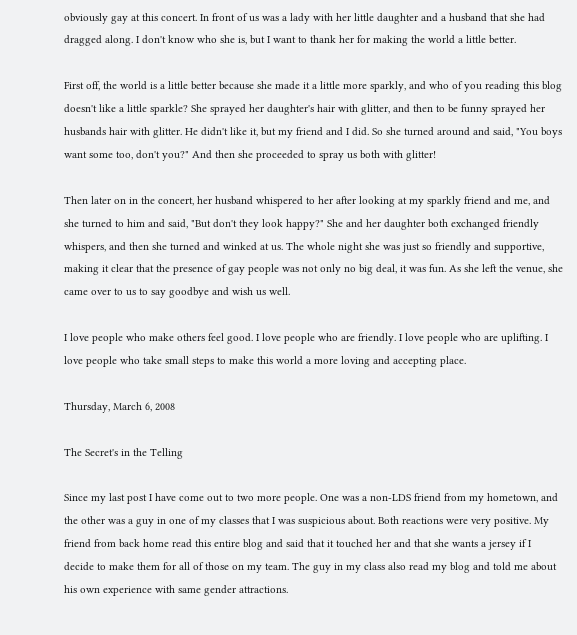obviously gay at this concert. In front of us was a lady with her little daughter and a husband that she had dragged along. I don't know who she is, but I want to thank her for making the world a little better.

First off, the world is a little better because she made it a little more sparkly, and who of you reading this blog doesn't like a little sparkle? She sprayed her daughter's hair with glitter, and then to be funny sprayed her husbands hair with glitter. He didn't like it, but my friend and I did. So she turned around and said, "You boys want some too, don't you?" And then she proceeded to spray us both with glitter!

Then later on in the concert, her husband whispered to her after looking at my sparkly friend and me, and she turned to him and said, "But don't they look happy?" She and her daughter both exchanged friendly whispers, and then she turned and winked at us. The whole night she was just so friendly and supportive, making it clear that the presence of gay people was not only no big deal, it was fun. As she left the venue, she came over to us to say goodbye and wish us well.

I love people who make others feel good. I love people who are friendly. I love people who are uplifting. I love people who take small steps to make this world a more loving and accepting place.

Thursday, March 6, 2008

The Secret's in the Telling

Since my last post I have come out to two more people. One was a non-LDS friend from my hometown, and the other was a guy in one of my classes that I was suspicious about. Both reactions were very positive. My friend from back home read this entire blog and said that it touched her and that she wants a jersey if I decide to make them for all of those on my team. The guy in my class also read my blog and told me about his own experience with same gender attractions.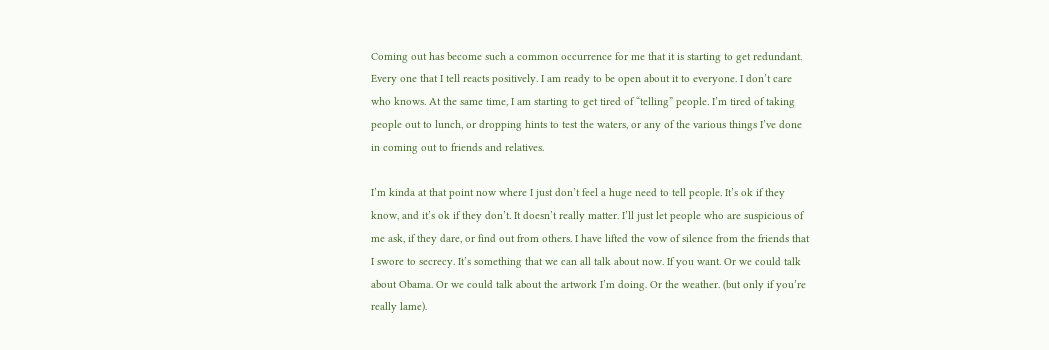Coming out has become such a common occurrence for me that it is starting to get redundant. Every one that I tell reacts positively. I am ready to be open about it to everyone. I don’t care who knows. At the same time, I am starting to get tired of “telling” people. I’m tired of taking people out to lunch, or dropping hints to test the waters, or any of the various things I’ve done in coming out to friends and relatives.

I’m kinda at that point now where I just don’t feel a huge need to tell people. It’s ok if they know, and it’s ok if they don’t. It doesn’t really matter. I’ll just let people who are suspicious of me ask, if they dare, or find out from others. I have lifted the vow of silence from the friends that I swore to secrecy. It’s something that we can all talk about now. If you want. Or we could talk about Obama. Or we could talk about the artwork I’m doing. Or the weather. (but only if you’re really lame).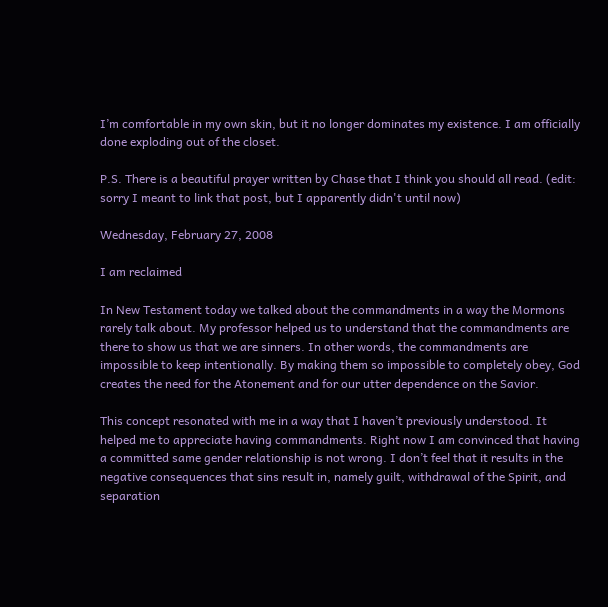I’m comfortable in my own skin, but it no longer dominates my existence. I am officially done exploding out of the closet.

P.S. There is a beautiful prayer written by Chase that I think you should all read. (edit: sorry I meant to link that post, but I apparently didn't until now)

Wednesday, February 27, 2008

I am reclaimed

In New Testament today we talked about the commandments in a way the Mormons rarely talk about. My professor helped us to understand that the commandments are there to show us that we are sinners. In other words, the commandments are impossible to keep intentionally. By making them so impossible to completely obey, God creates the need for the Atonement and for our utter dependence on the Savior.

This concept resonated with me in a way that I haven’t previously understood. It helped me to appreciate having commandments. Right now I am convinced that having a committed same gender relationship is not wrong. I don’t feel that it results in the negative consequences that sins result in, namely guilt, withdrawal of the Spirit, and separation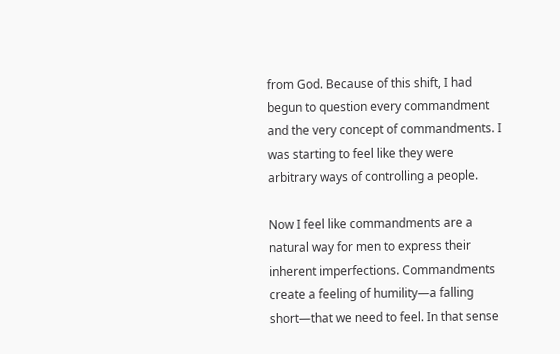from God. Because of this shift, I had begun to question every commandment and the very concept of commandments. I was starting to feel like they were arbitrary ways of controlling a people.

Now I feel like commandments are a natural way for men to express their inherent imperfections. Commandments create a feeling of humility—a falling short—that we need to feel. In that sense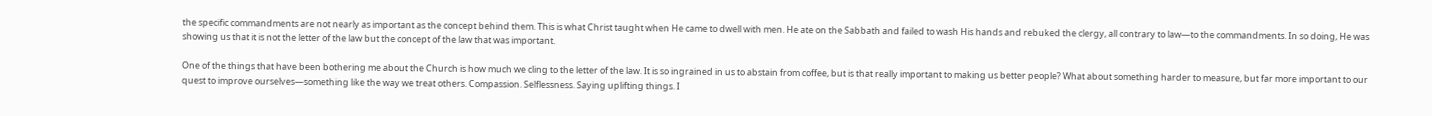the specific commandments are not nearly as important as the concept behind them. This is what Christ taught when He came to dwell with men. He ate on the Sabbath and failed to wash His hands and rebuked the clergy, all contrary to law—to the commandments. In so doing, He was showing us that it is not the letter of the law but the concept of the law that was important.

One of the things that have been bothering me about the Church is how much we cling to the letter of the law. It is so ingrained in us to abstain from coffee, but is that really important to making us better people? What about something harder to measure, but far more important to our quest to improve ourselves—something like the way we treat others. Compassion. Selflessness. Saying uplifting things. I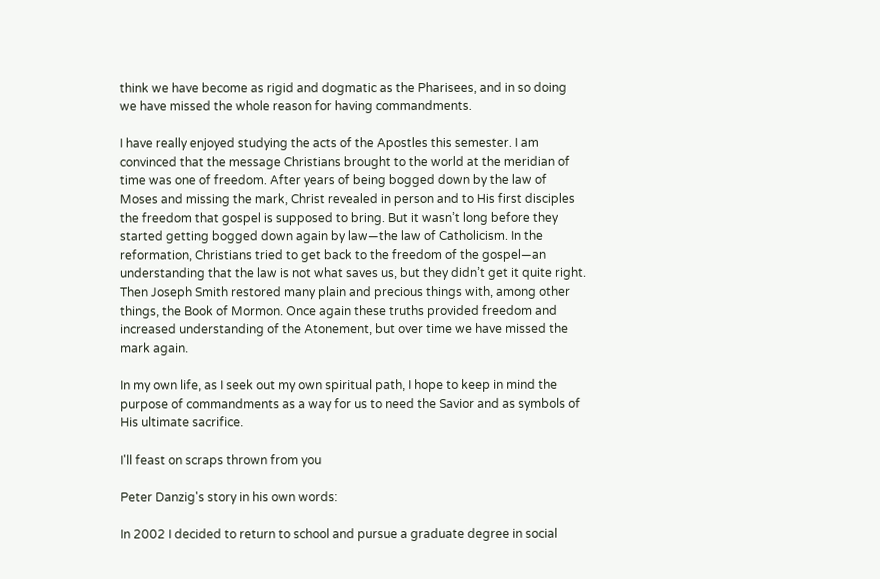think we have become as rigid and dogmatic as the Pharisees, and in so doing we have missed the whole reason for having commandments.

I have really enjoyed studying the acts of the Apostles this semester. I am convinced that the message Christians brought to the world at the meridian of time was one of freedom. After years of being bogged down by the law of Moses and missing the mark, Christ revealed in person and to His first disciples the freedom that gospel is supposed to bring. But it wasn’t long before they started getting bogged down again by law—the law of Catholicism. In the reformation, Christians tried to get back to the freedom of the gospel—an understanding that the law is not what saves us, but they didn’t get it quite right. Then Joseph Smith restored many plain and precious things with, among other things, the Book of Mormon. Once again these truths provided freedom and increased understanding of the Atonement, but over time we have missed the mark again.

In my own life, as I seek out my own spiritual path, I hope to keep in mind the purpose of commandments as a way for us to need the Savior and as symbols of His ultimate sacrifice.

I'll feast on scraps thrown from you

Peter Danzig's story in his own words:

In 2002 I decided to return to school and pursue a graduate degree in social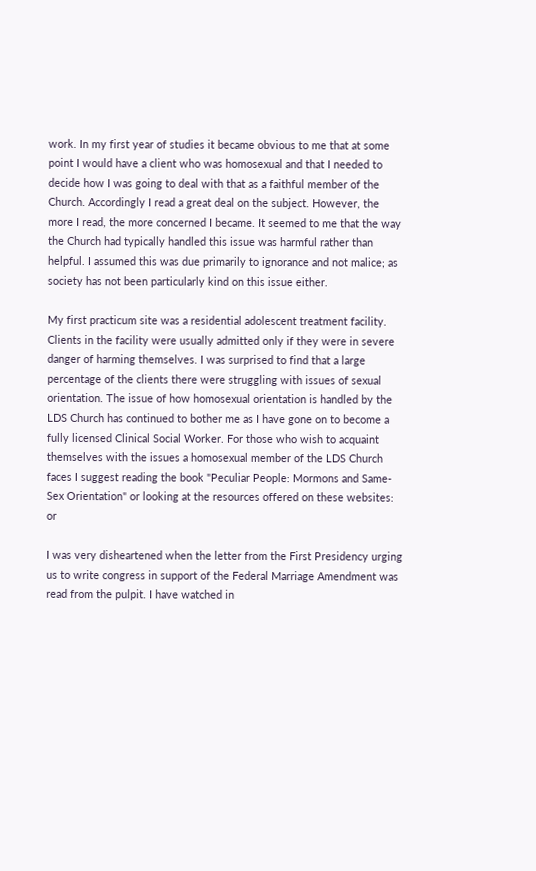work. In my first year of studies it became obvious to me that at some point I would have a client who was homosexual and that I needed to decide how I was going to deal with that as a faithful member of the Church. Accordingly I read a great deal on the subject. However, the more I read, the more concerned I became. It seemed to me that the way the Church had typically handled this issue was harmful rather than helpful. I assumed this was due primarily to ignorance and not malice; as society has not been particularly kind on this issue either.

My first practicum site was a residential adolescent treatment facility. Clients in the facility were usually admitted only if they were in severe danger of harming themselves. I was surprised to find that a large percentage of the clients there were struggling with issues of sexual orientation. The issue of how homosexual orientation is handled by the LDS Church has continued to bother me as I have gone on to become a fully licensed Clinical Social Worker. For those who wish to acquaint themselves with the issues a homosexual member of the LDS Church faces I suggest reading the book "Peculiar People: Mormons and Same-Sex Orientation" or looking at the resources offered on these websites: or

I was very disheartened when the letter from the First Presidency urging us to write congress in support of the Federal Marriage Amendment was read from the pulpit. I have watched in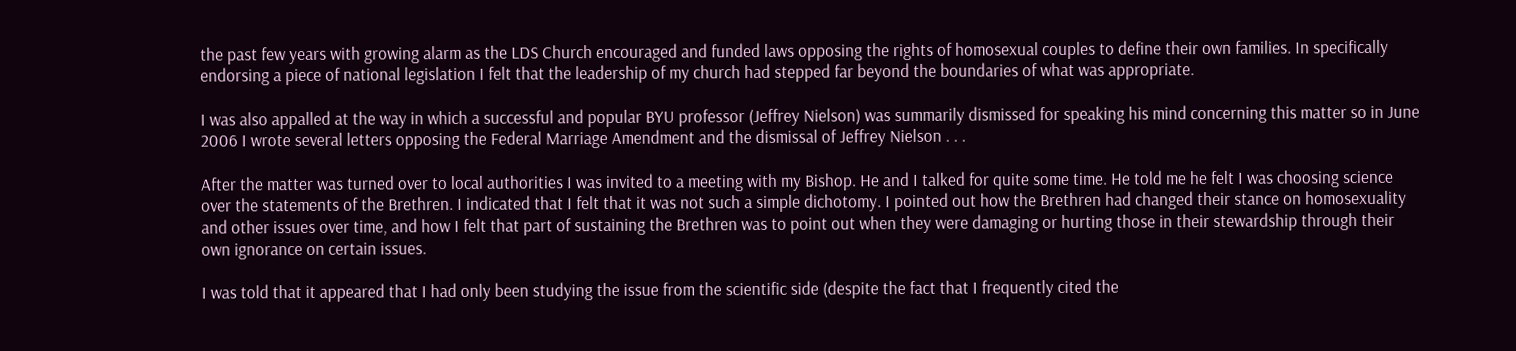the past few years with growing alarm as the LDS Church encouraged and funded laws opposing the rights of homosexual couples to define their own families. In specifically endorsing a piece of national legislation I felt that the leadership of my church had stepped far beyond the boundaries of what was appropriate.

I was also appalled at the way in which a successful and popular BYU professor (Jeffrey Nielson) was summarily dismissed for speaking his mind concerning this matter so in June 2006 I wrote several letters opposing the Federal Marriage Amendment and the dismissal of Jeffrey Nielson . . .

After the matter was turned over to local authorities I was invited to a meeting with my Bishop. He and I talked for quite some time. He told me he felt I was choosing science over the statements of the Brethren. I indicated that I felt that it was not such a simple dichotomy. I pointed out how the Brethren had changed their stance on homosexuality and other issues over time, and how I felt that part of sustaining the Brethren was to point out when they were damaging or hurting those in their stewardship through their own ignorance on certain issues.

I was told that it appeared that I had only been studying the issue from the scientific side (despite the fact that I frequently cited the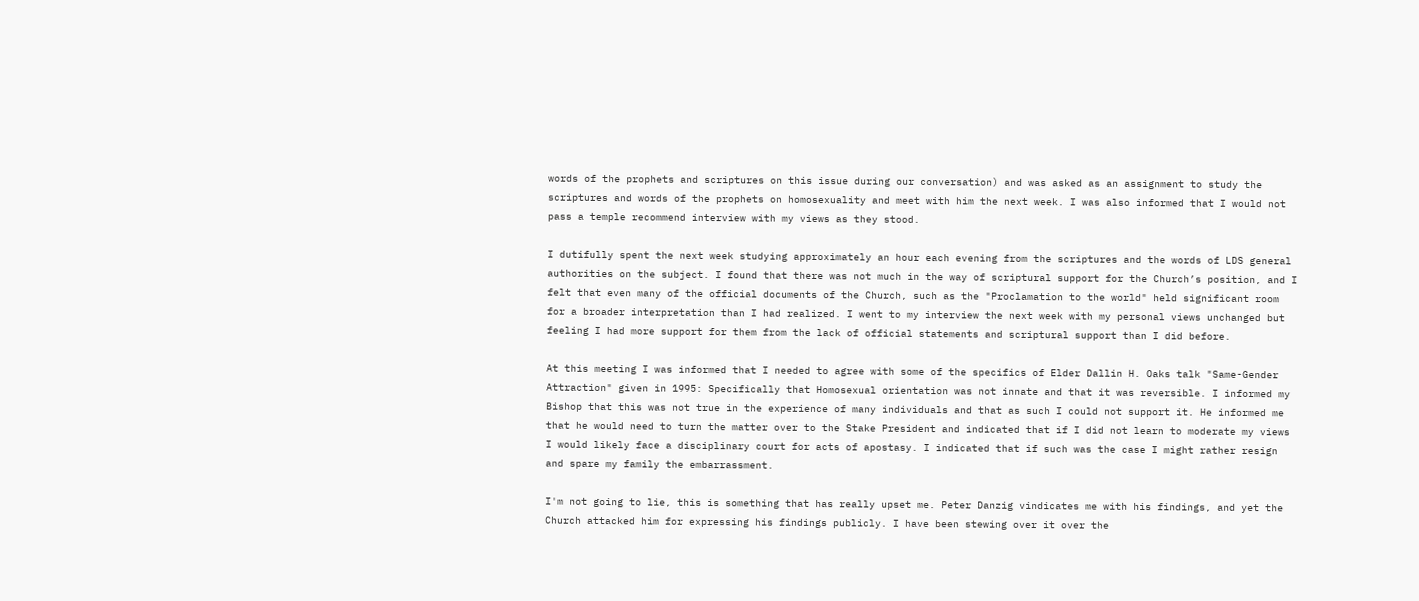words of the prophets and scriptures on this issue during our conversation) and was asked as an assignment to study the scriptures and words of the prophets on homosexuality and meet with him the next week. I was also informed that I would not pass a temple recommend interview with my views as they stood.

I dutifully spent the next week studying approximately an hour each evening from the scriptures and the words of LDS general authorities on the subject. I found that there was not much in the way of scriptural support for the Church’s position, and I felt that even many of the official documents of the Church, such as the "Proclamation to the world" held significant room for a broader interpretation than I had realized. I went to my interview the next week with my personal views unchanged but feeling I had more support for them from the lack of official statements and scriptural support than I did before.

At this meeting I was informed that I needed to agree with some of the specifics of Elder Dallin H. Oaks talk "Same-Gender Attraction" given in 1995: Specifically that Homosexual orientation was not innate and that it was reversible. I informed my Bishop that this was not true in the experience of many individuals and that as such I could not support it. He informed me that he would need to turn the matter over to the Stake President and indicated that if I did not learn to moderate my views I would likely face a disciplinary court for acts of apostasy. I indicated that if such was the case I might rather resign and spare my family the embarrassment.

I'm not going to lie, this is something that has really upset me. Peter Danzig vindicates me with his findings, and yet the Church attacked him for expressing his findings publicly. I have been stewing over it over the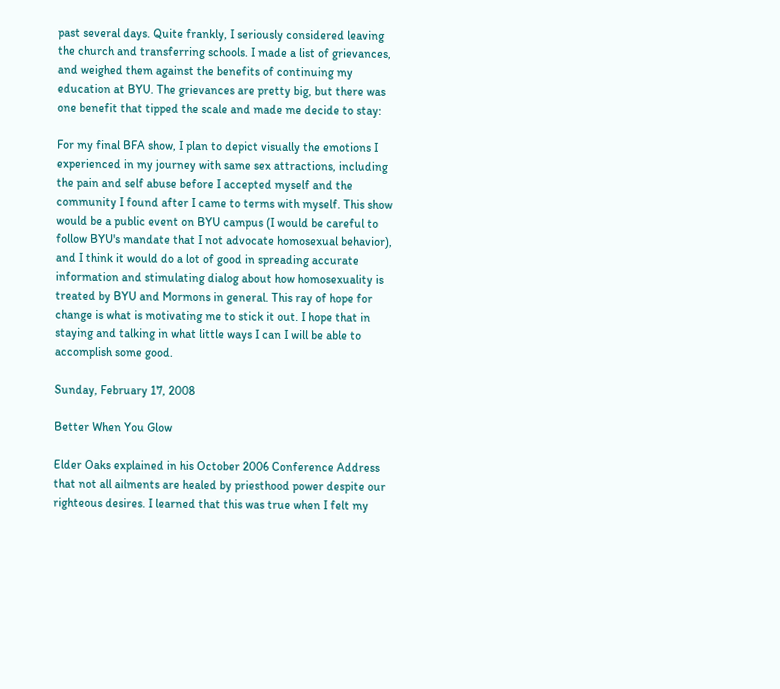past several days. Quite frankly, I seriously considered leaving the church and transferring schools. I made a list of grievances, and weighed them against the benefits of continuing my education at BYU. The grievances are pretty big, but there was one benefit that tipped the scale and made me decide to stay:

For my final BFA show, I plan to depict visually the emotions I experienced in my journey with same sex attractions, including the pain and self abuse before I accepted myself and the community I found after I came to terms with myself. This show would be a public event on BYU campus (I would be careful to follow BYU's mandate that I not advocate homosexual behavior), and I think it would do a lot of good in spreading accurate information and stimulating dialog about how homosexuality is treated by BYU and Mormons in general. This ray of hope for change is what is motivating me to stick it out. I hope that in staying and talking in what little ways I can I will be able to accomplish some good.

Sunday, February 17, 2008

Better When You Glow

Elder Oaks explained in his October 2006 Conference Address that not all ailments are healed by priesthood power despite our righteous desires. I learned that this was true when I felt my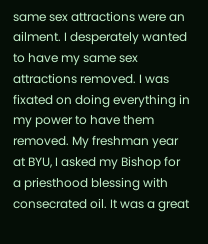same sex attractions were an ailment. I desperately wanted to have my same sex attractions removed. I was fixated on doing everything in my power to have them removed. My freshman year at BYU, I asked my Bishop for a priesthood blessing with consecrated oil. It was a great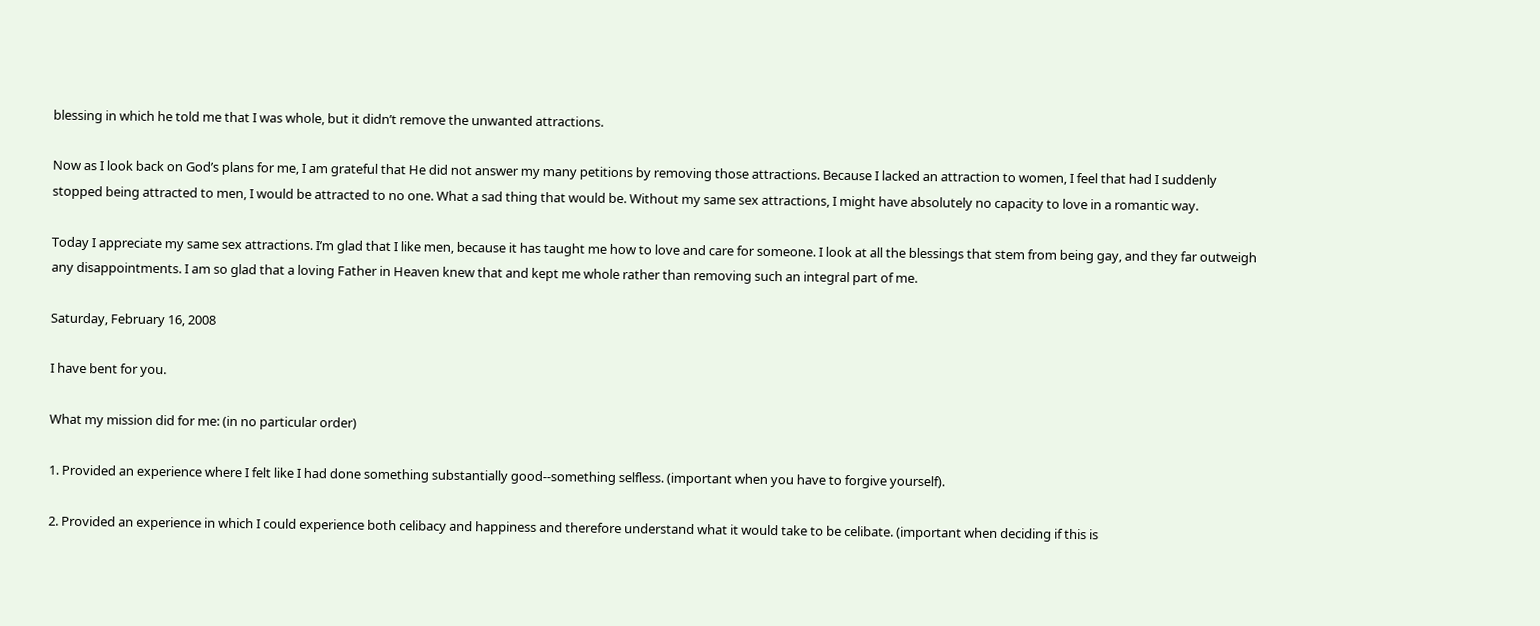blessing in which he told me that I was whole, but it didn’t remove the unwanted attractions.

Now as I look back on God’s plans for me, I am grateful that He did not answer my many petitions by removing those attractions. Because I lacked an attraction to women, I feel that had I suddenly stopped being attracted to men, I would be attracted to no one. What a sad thing that would be. Without my same sex attractions, I might have absolutely no capacity to love in a romantic way.

Today I appreciate my same sex attractions. I’m glad that I like men, because it has taught me how to love and care for someone. I look at all the blessings that stem from being gay, and they far outweigh any disappointments. I am so glad that a loving Father in Heaven knew that and kept me whole rather than removing such an integral part of me.

Saturday, February 16, 2008

I have bent for you.

What my mission did for me: (in no particular order)

1. Provided an experience where I felt like I had done something substantially good--something selfless. (important when you have to forgive yourself).

2. Provided an experience in which I could experience both celibacy and happiness and therefore understand what it would take to be celibate. (important when deciding if this is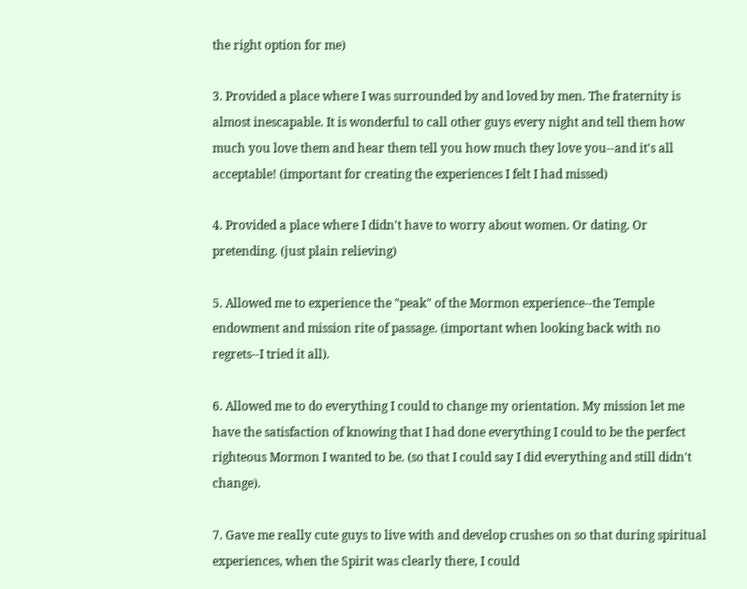the right option for me)

3. Provided a place where I was surrounded by and loved by men. The fraternity is almost inescapable. It is wonderful to call other guys every night and tell them how much you love them and hear them tell you how much they love you--and it's all acceptable! (important for creating the experiences I felt I had missed)

4. Provided a place where I didn't have to worry about women. Or dating. Or pretending. (just plain relieving)

5. Allowed me to experience the "peak" of the Mormon experience--the Temple endowment and mission rite of passage. (important when looking back with no regrets--I tried it all).

6. Allowed me to do everything I could to change my orientation. My mission let me have the satisfaction of knowing that I had done everything I could to be the perfect righteous Mormon I wanted to be. (so that I could say I did everything and still didn't change).

7. Gave me really cute guys to live with and develop crushes on so that during spiritual experiences, when the Spirit was clearly there, I could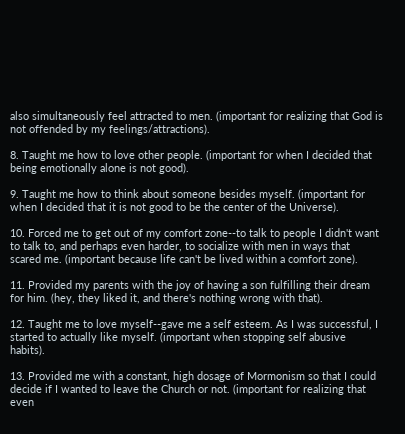also simultaneously feel attracted to men. (important for realizing that God is not offended by my feelings/attractions).

8. Taught me how to love other people. (important for when I decided that being emotionally alone is not good).

9. Taught me how to think about someone besides myself. (important for when I decided that it is not good to be the center of the Universe).

10. Forced me to get out of my comfort zone--to talk to people I didn't want to talk to, and perhaps even harder, to socialize with men in ways that scared me. (important because life can't be lived within a comfort zone).

11. Provided my parents with the joy of having a son fulfilling their dream for him. (hey, they liked it, and there's nothing wrong with that).

12. Taught me to love myself--gave me a self esteem. As I was successful, I started to actually like myself. (important when stopping self abusive habits).

13. Provided me with a constant, high dosage of Mormonism so that I could decide if I wanted to leave the Church or not. (important for realizing that even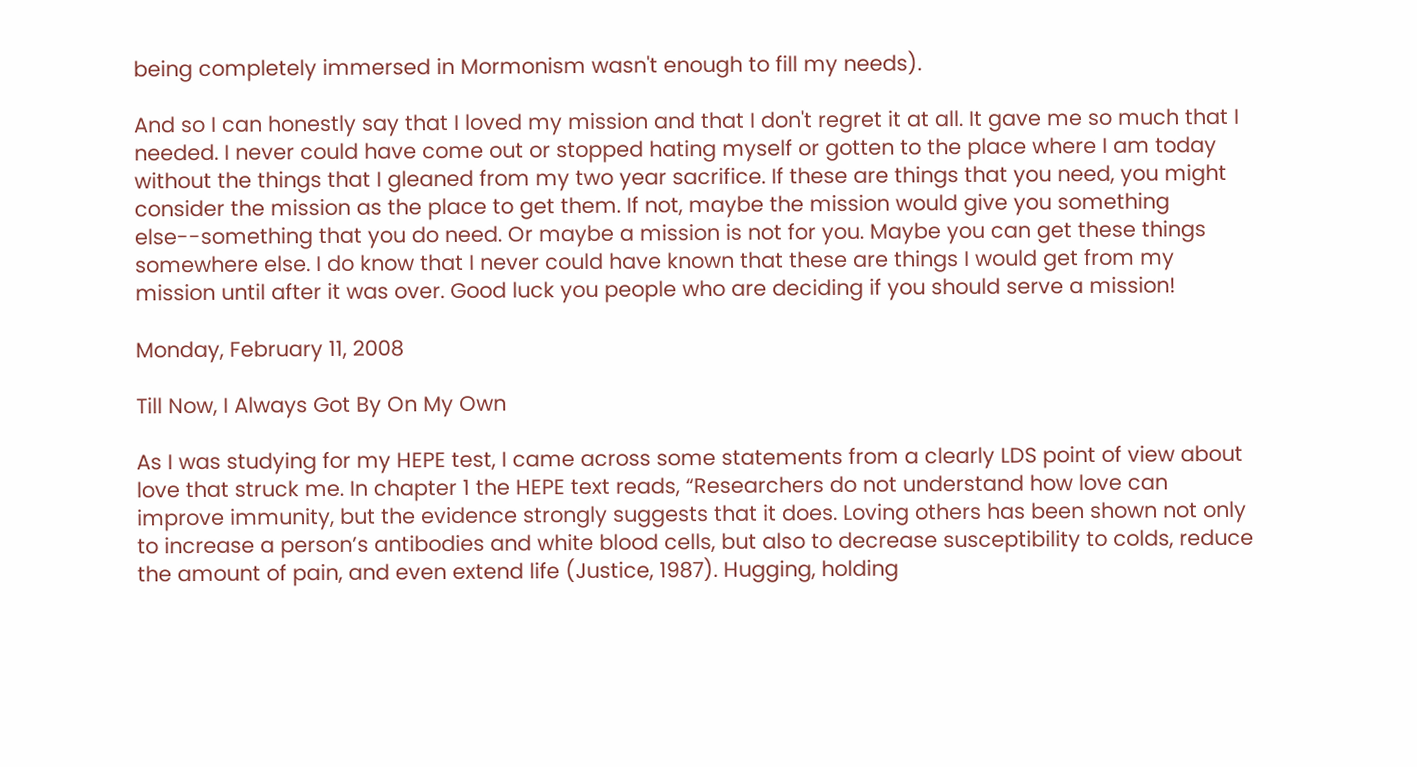being completely immersed in Mormonism wasn't enough to fill my needs).

And so I can honestly say that I loved my mission and that I don't regret it at all. It gave me so much that I needed. I never could have come out or stopped hating myself or gotten to the place where I am today without the things that I gleaned from my two year sacrifice. If these are things that you need, you might consider the mission as the place to get them. If not, maybe the mission would give you something else--something that you do need. Or maybe a mission is not for you. Maybe you can get these things somewhere else. I do know that I never could have known that these are things I would get from my mission until after it was over. Good luck you people who are deciding if you should serve a mission!

Monday, February 11, 2008

Till Now, I Always Got By On My Own

As I was studying for my HEPE test, I came across some statements from a clearly LDS point of view about love that struck me. In chapter 1 the HEPE text reads, “Researchers do not understand how love can improve immunity, but the evidence strongly suggests that it does. Loving others has been shown not only to increase a person’s antibodies and white blood cells, but also to decrease susceptibility to colds, reduce the amount of pain, and even extend life (Justice, 1987). Hugging, holding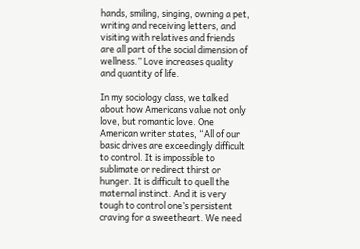hands, smiling, singing, owning a pet, writing and receiving letters, and visiting with relatives and friends are all part of the social dimension of wellness.” Love increases quality and quantity of life.

In my sociology class, we talked about how Americans value not only love, but romantic love. One American writer states, “All of our basic drives are exceedingly difficult to control. It is impossible to sublimate or redirect thirst or hunger. It is difficult to quell the maternal instinct. And it is very tough to control one’s persistent craving for a sweetheart. We need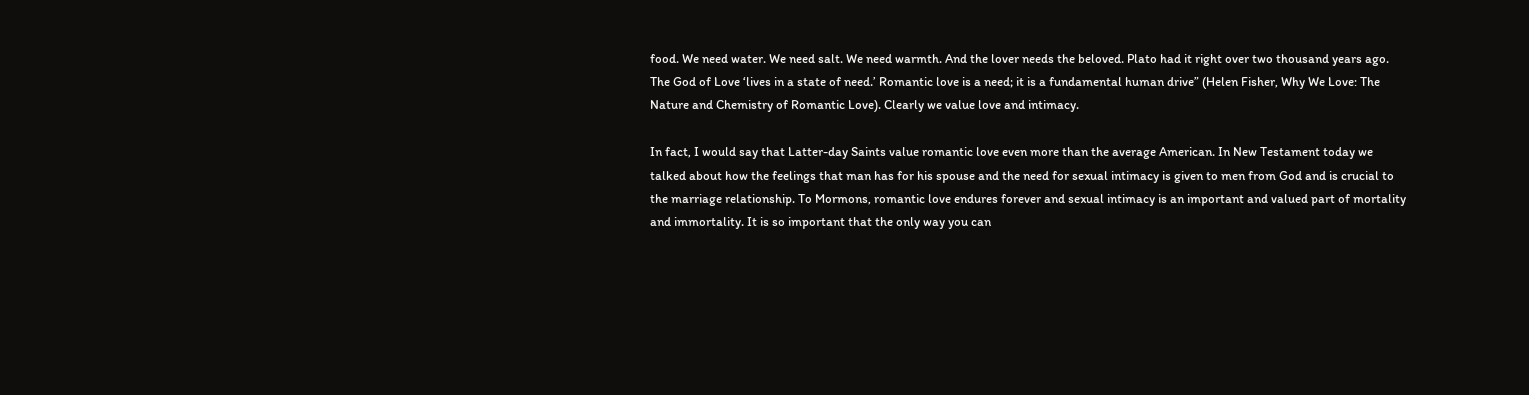food. We need water. We need salt. We need warmth. And the lover needs the beloved. Plato had it right over two thousand years ago. The God of Love ‘lives in a state of need.’ Romantic love is a need; it is a fundamental human drive” (Helen Fisher, Why We Love: The Nature and Chemistry of Romantic Love). Clearly we value love and intimacy.

In fact, I would say that Latter-day Saints value romantic love even more than the average American. In New Testament today we talked about how the feelings that man has for his spouse and the need for sexual intimacy is given to men from God and is crucial to the marriage relationship. To Mormons, romantic love endures forever and sexual intimacy is an important and valued part of mortality and immortality. It is so important that the only way you can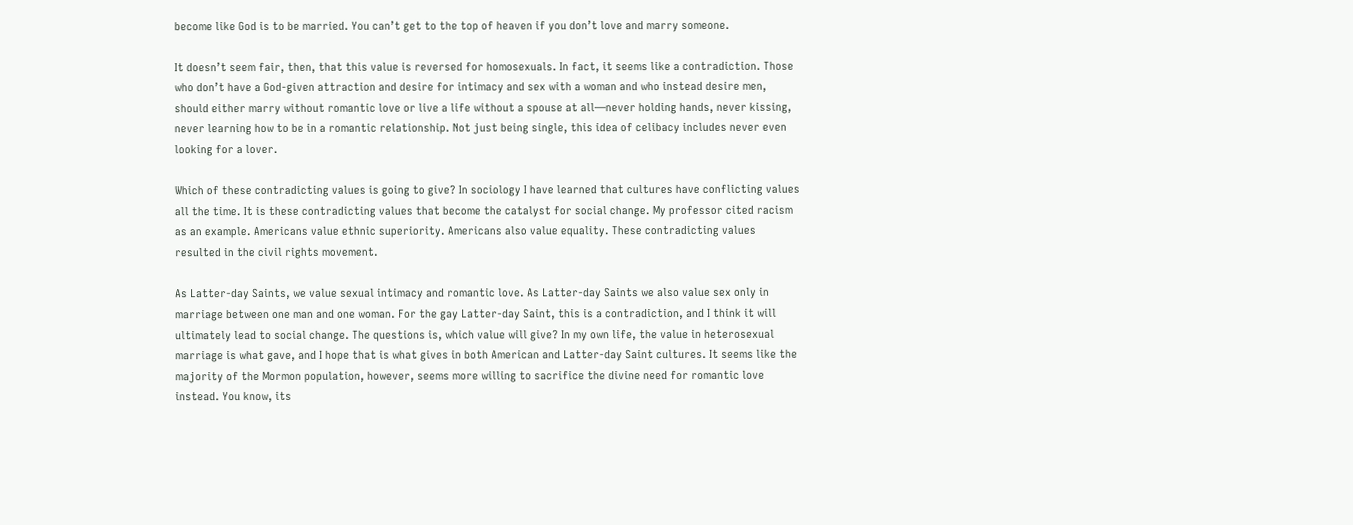become like God is to be married. You can’t get to the top of heaven if you don’t love and marry someone.

It doesn’t seem fair, then, that this value is reversed for homosexuals. In fact, it seems like a contradiction. Those who don’t have a God-given attraction and desire for intimacy and sex with a woman and who instead desire men, should either marry without romantic love or live a life without a spouse at all—never holding hands, never kissing, never learning how to be in a romantic relationship. Not just being single, this idea of celibacy includes never even looking for a lover.

Which of these contradicting values is going to give? In sociology I have learned that cultures have conflicting values all the time. It is these contradicting values that become the catalyst for social change. My professor cited racism as an example. Americans value ethnic superiority. Americans also value equality. These contradicting values resulted in the civil rights movement.

As Latter-day Saints, we value sexual intimacy and romantic love. As Latter-day Saints we also value sex only in marriage between one man and one woman. For the gay Latter-day Saint, this is a contradiction, and I think it will ultimately lead to social change. The questions is, which value will give? In my own life, the value in heterosexual marriage is what gave, and I hope that is what gives in both American and Latter-day Saint cultures. It seems like the majority of the Mormon population, however, seems more willing to sacrifice the divine need for romantic love instead. You know, its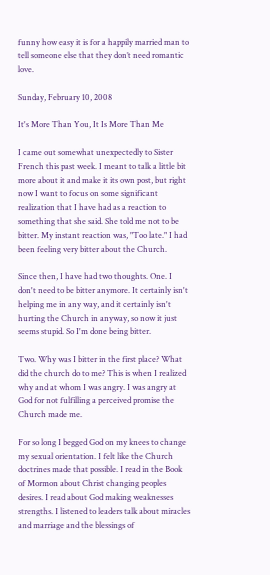funny how easy it is for a happily married man to tell someone else that they don’t need romantic love.

Sunday, February 10, 2008

It's More Than You, It Is More Than Me

I came out somewhat unexpectedly to Sister French this past week. I meant to talk a little bit more about it and make it its own post, but right now I want to focus on some significant realization that I have had as a reaction to something that she said. She told me not to be bitter. My instant reaction was, "Too late." I had been feeling very bitter about the Church.

Since then, I have had two thoughts. One. I don't need to be bitter anymore. It certainly isn't helping me in any way, and it certainly isn't hurting the Church in anyway, so now it just seems stupid. So I'm done being bitter.

Two. Why was I bitter in the first place? What did the church do to me? This is when I realized why and at whom I was angry. I was angry at God for not fulfilling a perceived promise the Church made me.

For so long I begged God on my knees to change my sexual orientation. I felt like the Church doctrines made that possible. I read in the Book of Mormon about Christ changing peoples desires. I read about God making weaknesses strengths. I listened to leaders talk about miracles and marriage and the blessings of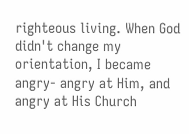righteous living. When God didn't change my orientation, I became angry- angry at Him, and angry at His Church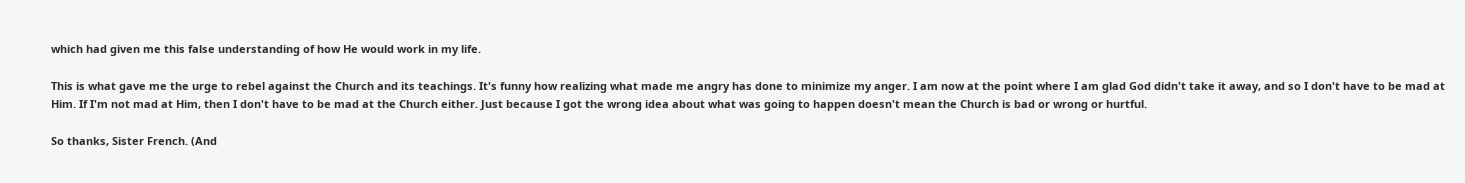which had given me this false understanding of how He would work in my life.

This is what gave me the urge to rebel against the Church and its teachings. It's funny how realizing what made me angry has done to minimize my anger. I am now at the point where I am glad God didn't take it away, and so I don't have to be mad at Him. If I'm not mad at Him, then I don't have to be mad at the Church either. Just because I got the wrong idea about what was going to happen doesn't mean the Church is bad or wrong or hurtful.

So thanks, Sister French. (And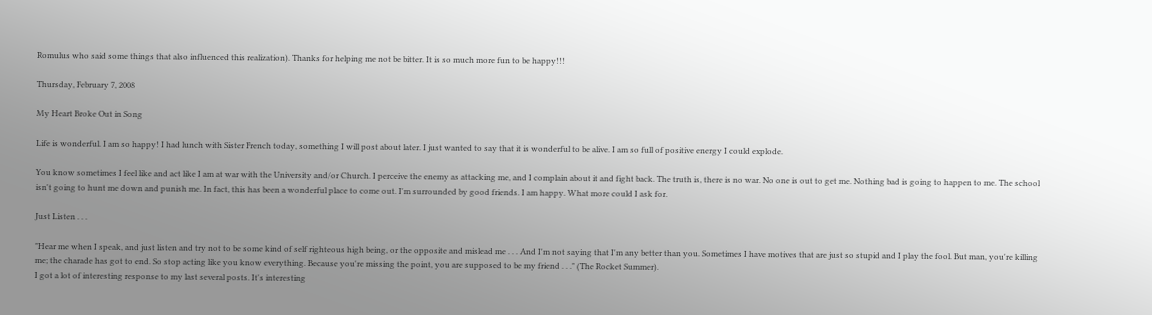Romulus who said some things that also influenced this realization). Thanks for helping me not be bitter. It is so much more fun to be happy!!!

Thursday, February 7, 2008

My Heart Broke Out in Song

Life is wonderful. I am so happy! I had lunch with Sister French today, something I will post about later. I just wanted to say that it is wonderful to be alive. I am so full of positive energy I could explode.

You know sometimes I feel like and act like I am at war with the University and/or Church. I perceive the enemy as attacking me, and I complain about it and fight back. The truth is, there is no war. No one is out to get me. Nothing bad is going to happen to me. The school isn't going to hunt me down and punish me. In fact, this has been a wonderful place to come out. I'm surrounded by good friends. I am happy. What more could I ask for.

Just Listen . . .

"Hear me when I speak, and just listen and try not to be some kind of self righteous high being, or the opposite and mislead me . . . And I'm not saying that I'm any better than you. Sometimes I have motives that are just so stupid and I play the fool. But man, you're killing me; the charade has got to end. So stop acting like you know everything. Because you're missing the point, you are supposed to be my friend . . ." (The Rocket Summer).
I got a lot of interesting response to my last several posts. It's interesting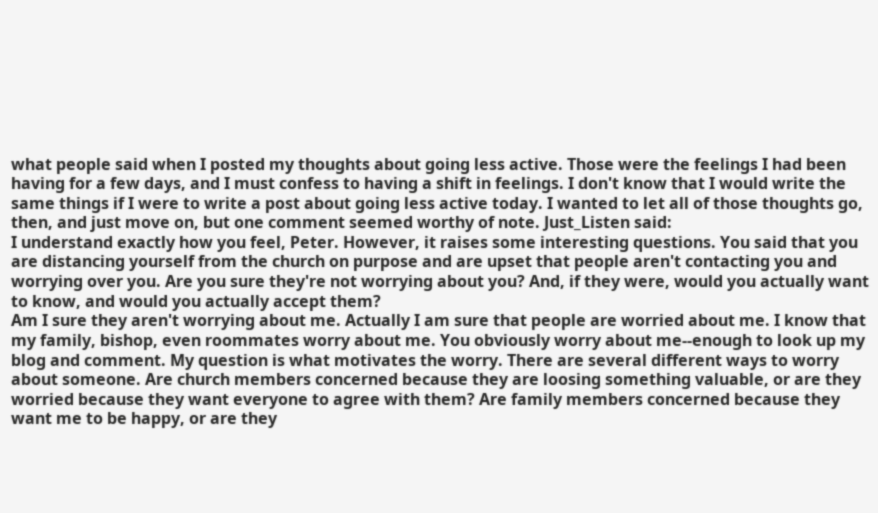what people said when I posted my thoughts about going less active. Those were the feelings I had been having for a few days, and I must confess to having a shift in feelings. I don't know that I would write the same things if I were to write a post about going less active today. I wanted to let all of those thoughts go, then, and just move on, but one comment seemed worthy of note. Just_Listen said:
I understand exactly how you feel, Peter. However, it raises some interesting questions. You said that you are distancing yourself from the church on purpose and are upset that people aren't contacting you and worrying over you. Are you sure they're not worrying about you? And, if they were, would you actually want to know, and would you actually accept them?
Am I sure they aren't worrying about me. Actually I am sure that people are worried about me. I know that my family, bishop, even roommates worry about me. You obviously worry about me--enough to look up my blog and comment. My question is what motivates the worry. There are several different ways to worry about someone. Are church members concerned because they are loosing something valuable, or are they worried because they want everyone to agree with them? Are family members concerned because they want me to be happy, or are they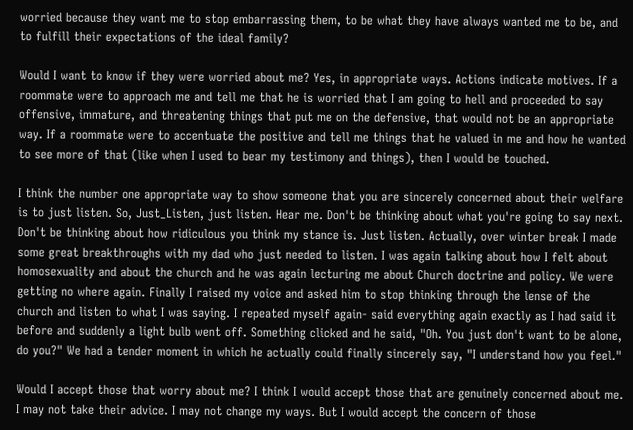worried because they want me to stop embarrassing them, to be what they have always wanted me to be, and to fulfill their expectations of the ideal family?

Would I want to know if they were worried about me? Yes, in appropriate ways. Actions indicate motives. If a roommate were to approach me and tell me that he is worried that I am going to hell and proceeded to say offensive, immature, and threatening things that put me on the defensive, that would not be an appropriate way. If a roommate were to accentuate the positive and tell me things that he valued in me and how he wanted to see more of that (like when I used to bear my testimony and things), then I would be touched.

I think the number one appropriate way to show someone that you are sincerely concerned about their welfare is to just listen. So, Just_Listen, just listen. Hear me. Don't be thinking about what you're going to say next. Don't be thinking about how ridiculous you think my stance is. Just listen. Actually, over winter break I made some great breakthroughs with my dad who just needed to listen. I was again talking about how I felt about homosexuality and about the church and he was again lecturing me about Church doctrine and policy. We were getting no where again. Finally I raised my voice and asked him to stop thinking through the lense of the church and listen to what I was saying. I repeated myself again- said everything again exactly as I had said it before and suddenly a light bulb went off. Something clicked and he said, "Oh. You just don't want to be alone, do you?" We had a tender moment in which he actually could finally sincerely say, "I understand how you feel."

Would I accept those that worry about me? I think I would accept those that are genuinely concerned about me. I may not take their advice. I may not change my ways. But I would accept the concern of those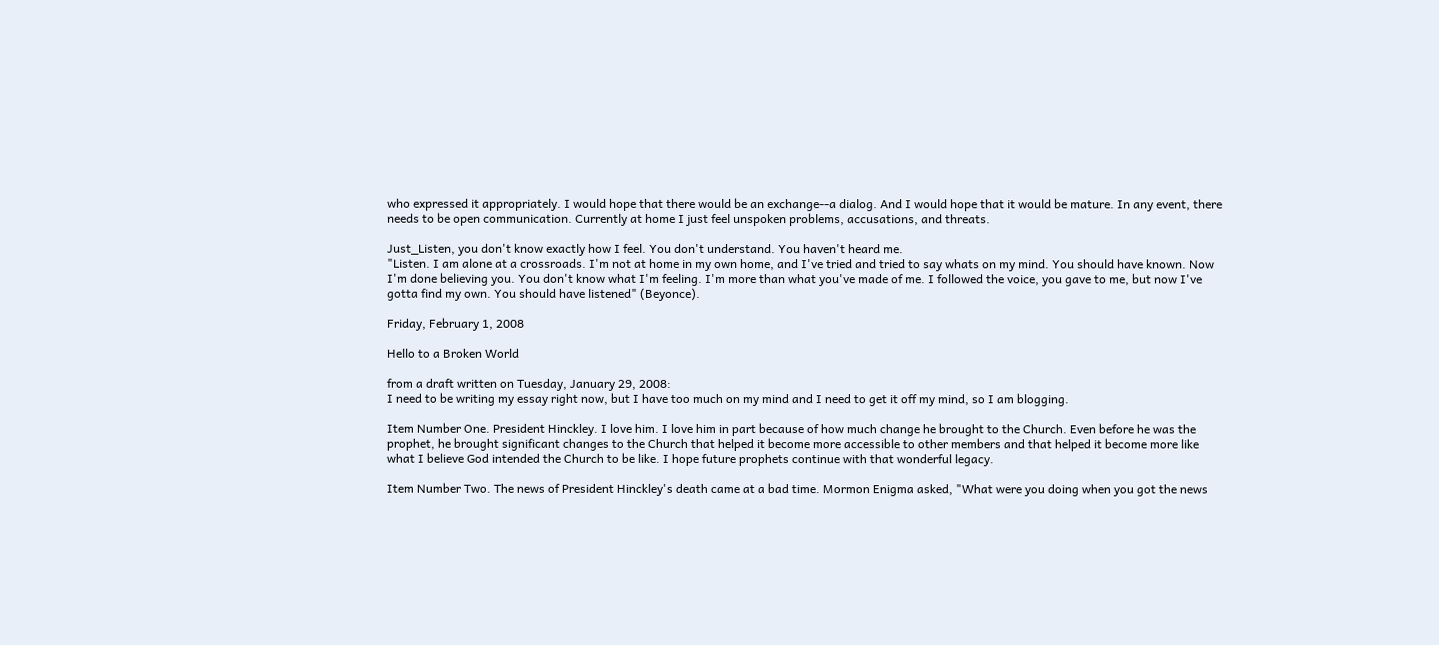who expressed it appropriately. I would hope that there would be an exchange--a dialog. And I would hope that it would be mature. In any event, there needs to be open communication. Currently at home I just feel unspoken problems, accusations, and threats.

Just_Listen, you don't know exactly how I feel. You don't understand. You haven't heard me.
"Listen. I am alone at a crossroads. I'm not at home in my own home, and I've tried and tried to say whats on my mind. You should have known. Now I'm done believing you. You don't know what I'm feeling. I'm more than what you've made of me. I followed the voice, you gave to me, but now I've gotta find my own. You should have listened" (Beyonce).

Friday, February 1, 2008

Hello to a Broken World

from a draft written on Tuesday, January 29, 2008:
I need to be writing my essay right now, but I have too much on my mind and I need to get it off my mind, so I am blogging.

Item Number One. President Hinckley. I love him. I love him in part because of how much change he brought to the Church. Even before he was the prophet, he brought significant changes to the Church that helped it become more accessible to other members and that helped it become more like what I believe God intended the Church to be like. I hope future prophets continue with that wonderful legacy.

Item Number Two. The news of President Hinckley's death came at a bad time. Mormon Enigma asked, "What were you doing when you got the news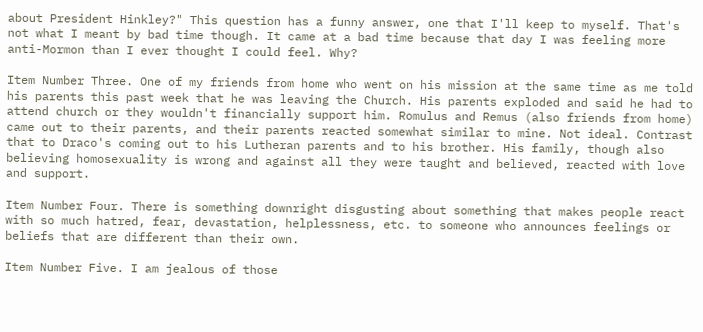about President Hinkley?" This question has a funny answer, one that I'll keep to myself. That's not what I meant by bad time though. It came at a bad time because that day I was feeling more anti-Mormon than I ever thought I could feel. Why?

Item Number Three. One of my friends from home who went on his mission at the same time as me told his parents this past week that he was leaving the Church. His parents exploded and said he had to attend church or they wouldn't financially support him. Romulus and Remus (also friends from home) came out to their parents, and their parents reacted somewhat similar to mine. Not ideal. Contrast that to Draco's coming out to his Lutheran parents and to his brother. His family, though also believing homosexuality is wrong and against all they were taught and believed, reacted with love and support.

Item Number Four. There is something downright disgusting about something that makes people react with so much hatred, fear, devastation, helplessness, etc. to someone who announces feelings or beliefs that are different than their own.

Item Number Five. I am jealous of those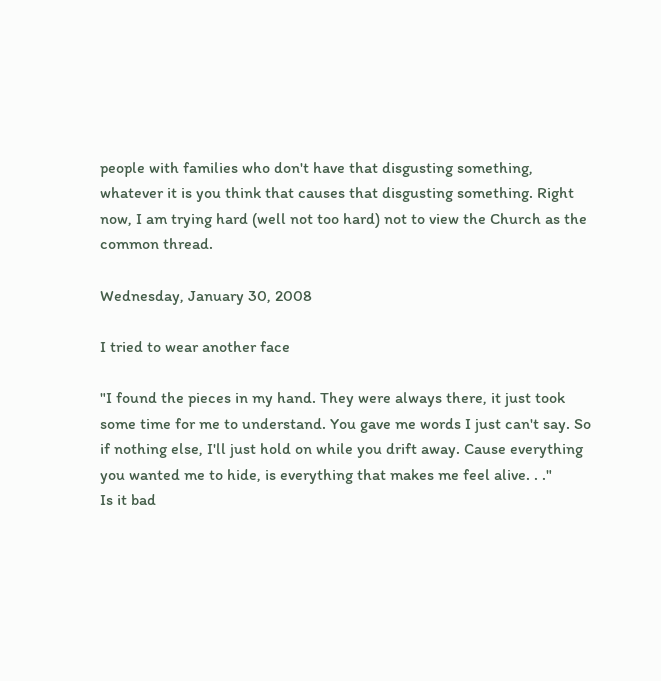people with families who don't have that disgusting something, whatever it is you think that causes that disgusting something. Right now, I am trying hard (well not too hard) not to view the Church as the common thread.

Wednesday, January 30, 2008

I tried to wear another face

"I found the pieces in my hand. They were always there, it just took some time for me to understand. You gave me words I just can't say. So if nothing else, I'll just hold on while you drift away. Cause everything you wanted me to hide, is everything that makes me feel alive. . ."
Is it bad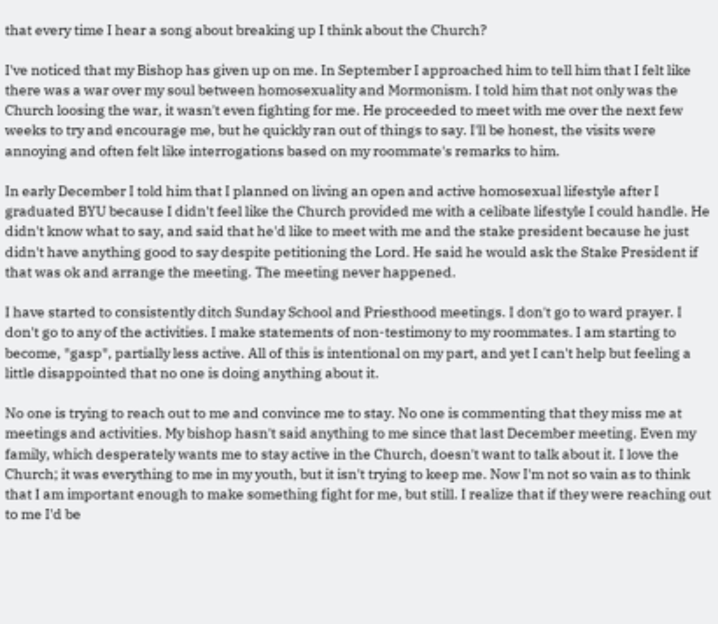that every time I hear a song about breaking up I think about the Church?

I've noticed that my Bishop has given up on me. In September I approached him to tell him that I felt like there was a war over my soul between homosexuality and Mormonism. I told him that not only was the Church loosing the war, it wasn't even fighting for me. He proceeded to meet with me over the next few weeks to try and encourage me, but he quickly ran out of things to say. I'll be honest, the visits were annoying and often felt like interrogations based on my roommate's remarks to him.

In early December I told him that I planned on living an open and active homosexual lifestyle after I graduated BYU because I didn't feel like the Church provided me with a celibate lifestyle I could handle. He didn't know what to say, and said that he'd like to meet with me and the stake president because he just didn't have anything good to say despite petitioning the Lord. He said he would ask the Stake President if that was ok and arrange the meeting. The meeting never happened.

I have started to consistently ditch Sunday School and Priesthood meetings. I don't go to ward prayer. I don't go to any of the activities. I make statements of non-testimony to my roommates. I am starting to become, *gasp*, partially less active. All of this is intentional on my part, and yet I can't help but feeling a little disappointed that no one is doing anything about it.

No one is trying to reach out to me and convince me to stay. No one is commenting that they miss me at meetings and activities. My bishop hasn't said anything to me since that last December meeting. Even my family, which desperately wants me to stay active in the Church, doesn't want to talk about it. I love the Church; it was everything to me in my youth, but it isn't trying to keep me. Now I'm not so vain as to think that I am important enough to make something fight for me, but still. I realize that if they were reaching out to me I'd be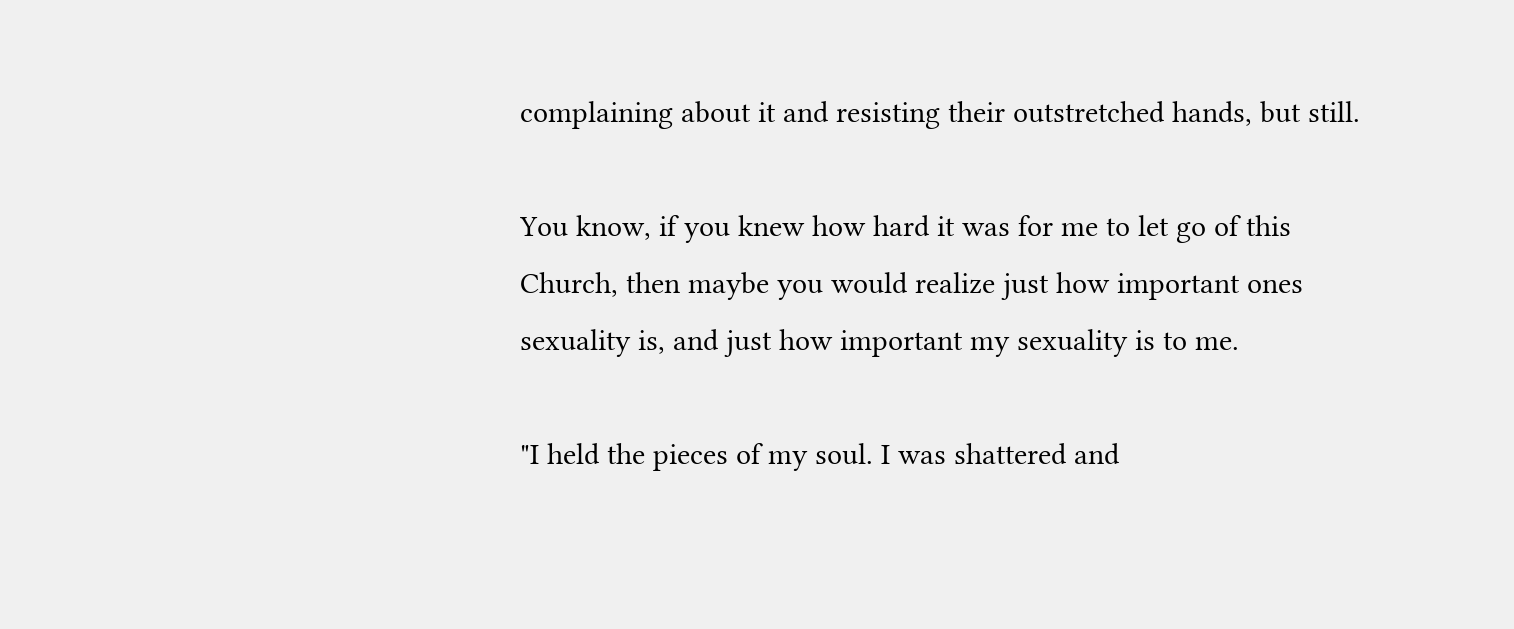complaining about it and resisting their outstretched hands, but still.

You know, if you knew how hard it was for me to let go of this Church, then maybe you would realize just how important ones sexuality is, and just how important my sexuality is to me.

"I held the pieces of my soul. I was shattered and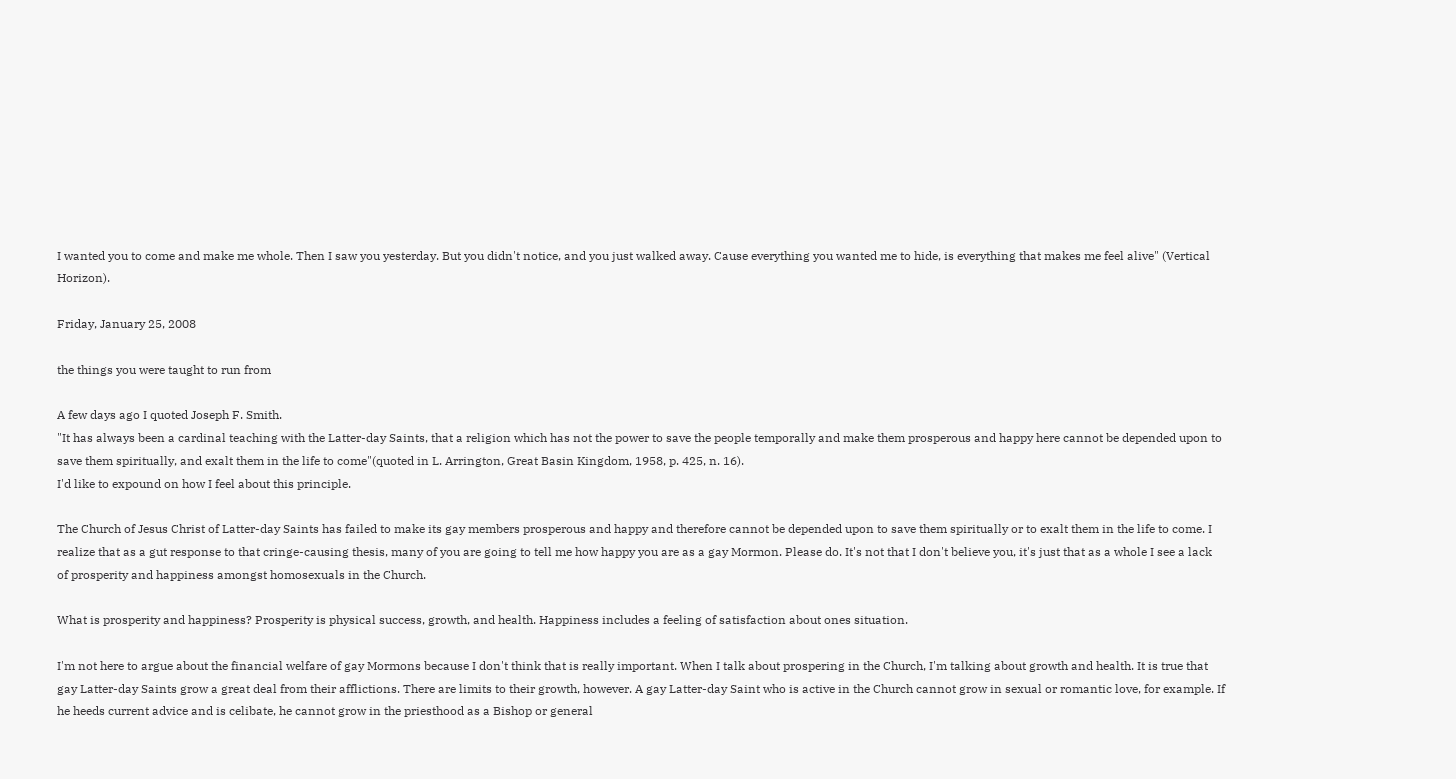I wanted you to come and make me whole. Then I saw you yesterday. But you didn't notice, and you just walked away. Cause everything you wanted me to hide, is everything that makes me feel alive" (Vertical Horizon).

Friday, January 25, 2008

the things you were taught to run from

A few days ago I quoted Joseph F. Smith.
"It has always been a cardinal teaching with the Latter-day Saints, that a religion which has not the power to save the people temporally and make them prosperous and happy here cannot be depended upon to save them spiritually, and exalt them in the life to come"(quoted in L. Arrington, Great Basin Kingdom, 1958, p. 425, n. 16).
I'd like to expound on how I feel about this principle.

The Church of Jesus Christ of Latter-day Saints has failed to make its gay members prosperous and happy and therefore cannot be depended upon to save them spiritually or to exalt them in the life to come. I realize that as a gut response to that cringe-causing thesis, many of you are going to tell me how happy you are as a gay Mormon. Please do. It's not that I don't believe you, it's just that as a whole I see a lack of prosperity and happiness amongst homosexuals in the Church.

What is prosperity and happiness? Prosperity is physical success, growth, and health. Happiness includes a feeling of satisfaction about ones situation.

I'm not here to argue about the financial welfare of gay Mormons because I don't think that is really important. When I talk about prospering in the Church, I'm talking about growth and health. It is true that gay Latter-day Saints grow a great deal from their afflictions. There are limits to their growth, however. A gay Latter-day Saint who is active in the Church cannot grow in sexual or romantic love, for example. If he heeds current advice and is celibate, he cannot grow in the priesthood as a Bishop or general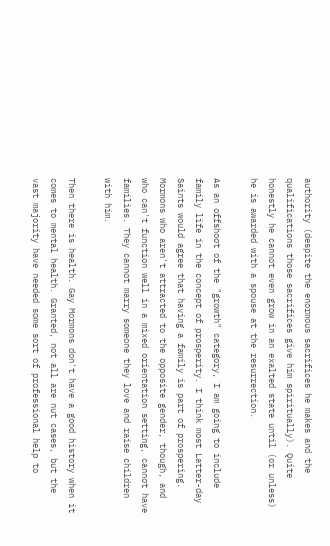authority (despite the enormous sacrifices he makes and the qualifications those sacrifices give him spiritually). Quite honestly he cannot even grow in an exalted state until (or unless) he is awarded with a spouse at the resurrection.

As an offshoot of the "growth" category, I am going to include family life in the concept of prosperity. I think most Latter-day Saints would agree that having a family is part of prospering. Mormons who aren't attracted to the opposite gender, though, and who can't function well in a mixed orientation setting, cannot have families. They cannot marry someone they love and raise children with him.

Then there is health. Gay Mormons don't have a good history when it comes to mental health. Granted, not all are nut cases, but the vast majority have needed some sort of professional help to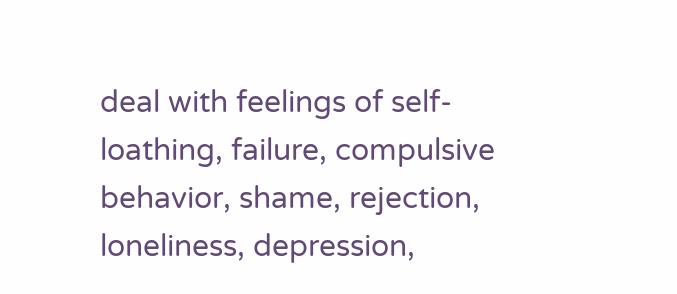deal with feelings of self-loathing, failure, compulsive behavior, shame, rejection, loneliness, depression,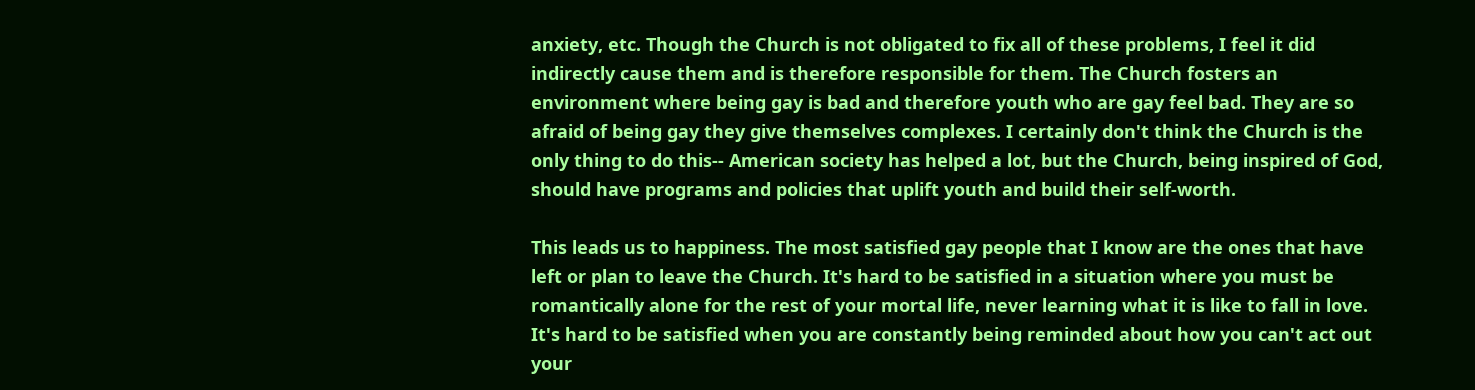anxiety, etc. Though the Church is not obligated to fix all of these problems, I feel it did indirectly cause them and is therefore responsible for them. The Church fosters an environment where being gay is bad and therefore youth who are gay feel bad. They are so afraid of being gay they give themselves complexes. I certainly don't think the Church is the only thing to do this-- American society has helped a lot, but the Church, being inspired of God, should have programs and policies that uplift youth and build their self-worth.

This leads us to happiness. The most satisfied gay people that I know are the ones that have left or plan to leave the Church. It's hard to be satisfied in a situation where you must be romantically alone for the rest of your mortal life, never learning what it is like to fall in love. It's hard to be satisfied when you are constantly being reminded about how you can't act out your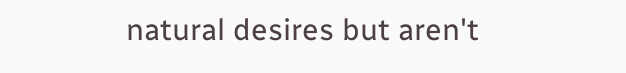natural desires but aren't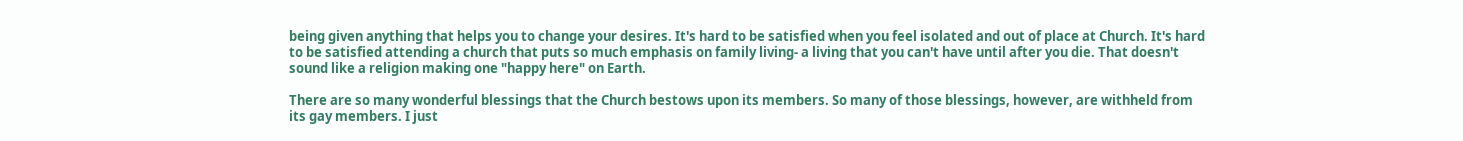being given anything that helps you to change your desires. It's hard to be satisfied when you feel isolated and out of place at Church. It's hard to be satisfied attending a church that puts so much emphasis on family living- a living that you can't have until after you die. That doesn't sound like a religion making one "happy here" on Earth.

There are so many wonderful blessings that the Church bestows upon its members. So many of those blessings, however, are withheld from its gay members. I just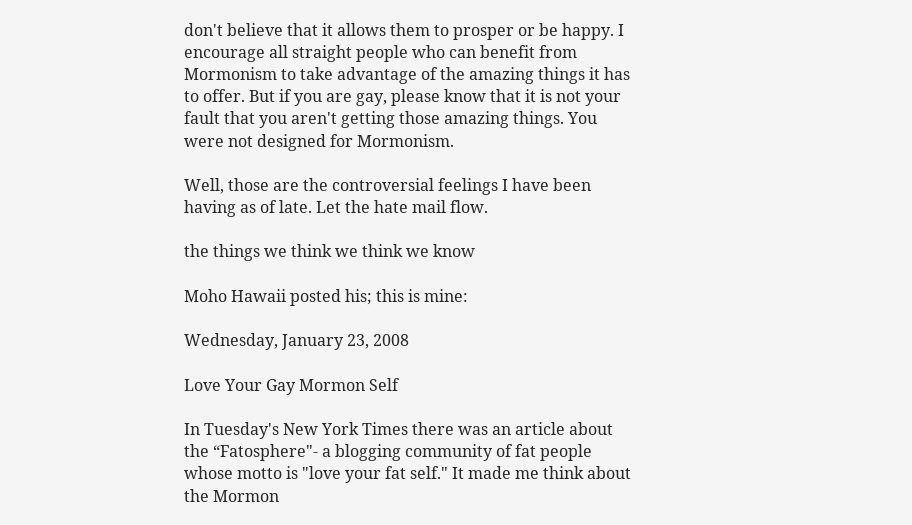don't believe that it allows them to prosper or be happy. I encourage all straight people who can benefit from Mormonism to take advantage of the amazing things it has to offer. But if you are gay, please know that it is not your fault that you aren't getting those amazing things. You were not designed for Mormonism.

Well, those are the controversial feelings I have been having as of late. Let the hate mail flow.

the things we think we think we know

Moho Hawaii posted his; this is mine:

Wednesday, January 23, 2008

Love Your Gay Mormon Self

In Tuesday's New York Times there was an article about the “Fatosphere"- a blogging community of fat people whose motto is "love your fat self." It made me think about the Mormon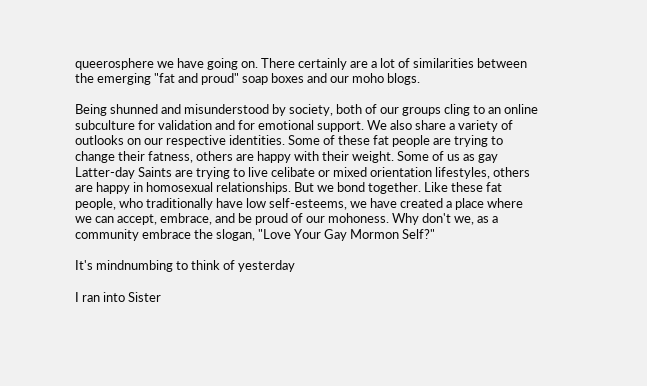queerosphere we have going on. There certainly are a lot of similarities between the emerging "fat and proud" soap boxes and our moho blogs.

Being shunned and misunderstood by society, both of our groups cling to an online subculture for validation and for emotional support. We also share a variety of outlooks on our respective identities. Some of these fat people are trying to change their fatness, others are happy with their weight. Some of us as gay Latter-day Saints are trying to live celibate or mixed orientation lifestyles, others are happy in homosexual relationships. But we bond together. Like these fat people, who traditionally have low self-esteems, we have created a place where we can accept, embrace, and be proud of our mohoness. Why don't we, as a community embrace the slogan, "Love Your Gay Mormon Self?"

It's mindnumbing to think of yesterday

I ran into Sister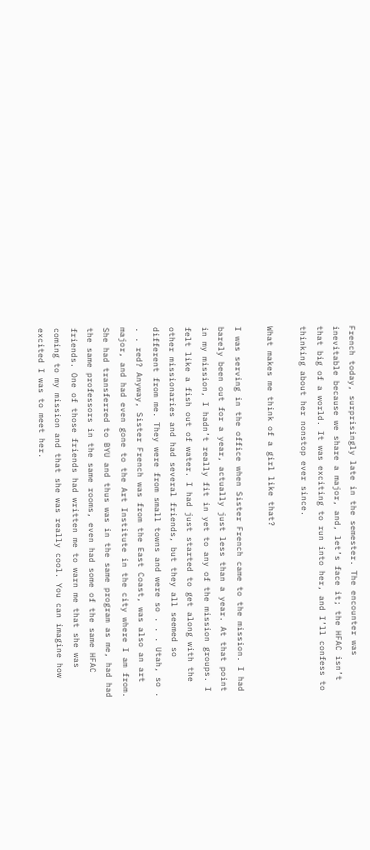French today, surprisingly late in the semester. The encounter was inevitable because we share a major, and, let’s face it; the HFAC isn’t that big of a world. It was exciting to run into her, and I’ll confess to thinking about her nonstop ever since.

What makes me think of a girl like that?

I was serving in the office when Sister French came to the mission. I had barely been out for a year, actually just less than a year. At that point in my mission, I hadn’t really fit in yet to any of the mission groups. I felt like a fish out of water. I had just started to get along with the other missionaries and had several friends, but they all seemed so different from me. They were from small towns and were so . . . Utah, so . . . red? Anyway, Sister French was from the East Coast, was also an art major, and had even gone to the Art Institute in the city where I am from. She had transferred to BYU and thus was in the same program as me, had had the same professors in the same rooms, even had some of the same HFAC friends. One of those friends had written me to warn me that she was coming to my mission and that she was really cool. You can imagine how excited I was to meet her.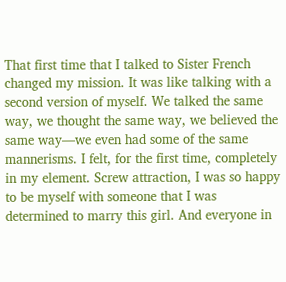That first time that I talked to Sister French changed my mission. It was like talking with a second version of myself. We talked the same way, we thought the same way, we believed the same way—we even had some of the same mannerisms. I felt, for the first time, completely in my element. Screw attraction, I was so happy to be myself with someone that I was determined to marry this girl. And everyone in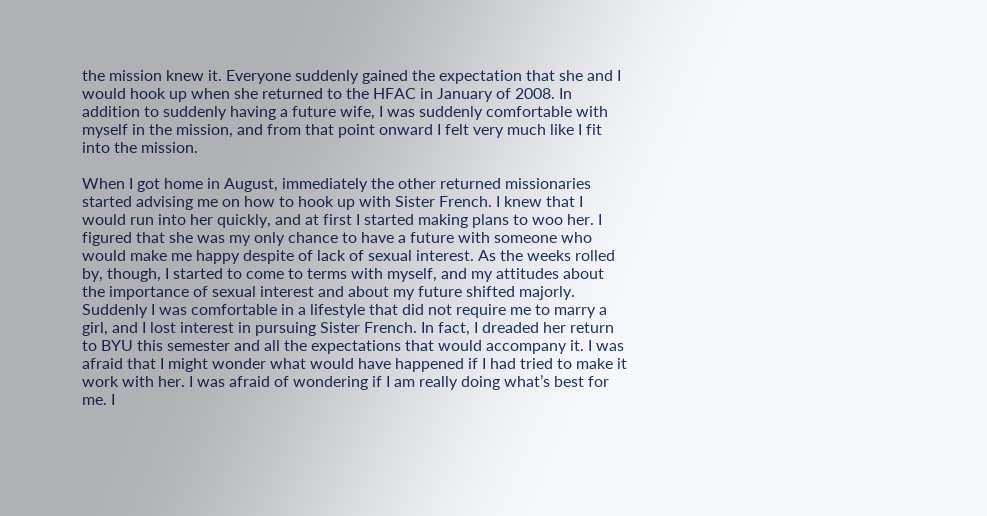the mission knew it. Everyone suddenly gained the expectation that she and I would hook up when she returned to the HFAC in January of 2008. In addition to suddenly having a future wife, I was suddenly comfortable with myself in the mission, and from that point onward I felt very much like I fit into the mission.

When I got home in August, immediately the other returned missionaries started advising me on how to hook up with Sister French. I knew that I would run into her quickly, and at first I started making plans to woo her. I figured that she was my only chance to have a future with someone who would make me happy despite of lack of sexual interest. As the weeks rolled by, though, I started to come to terms with myself, and my attitudes about the importance of sexual interest and about my future shifted majorly. Suddenly I was comfortable in a lifestyle that did not require me to marry a girl, and I lost interest in pursuing Sister French. In fact, I dreaded her return to BYU this semester and all the expectations that would accompany it. I was afraid that I might wonder what would have happened if I had tried to make it work with her. I was afraid of wondering if I am really doing what’s best for me. I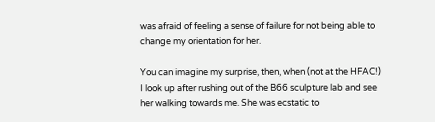was afraid of feeling a sense of failure for not being able to change my orientation for her.

You can imagine my surprise, then, when (not at the HFAC!) I look up after rushing out of the B66 sculpture lab and see her walking towards me. She was ecstatic to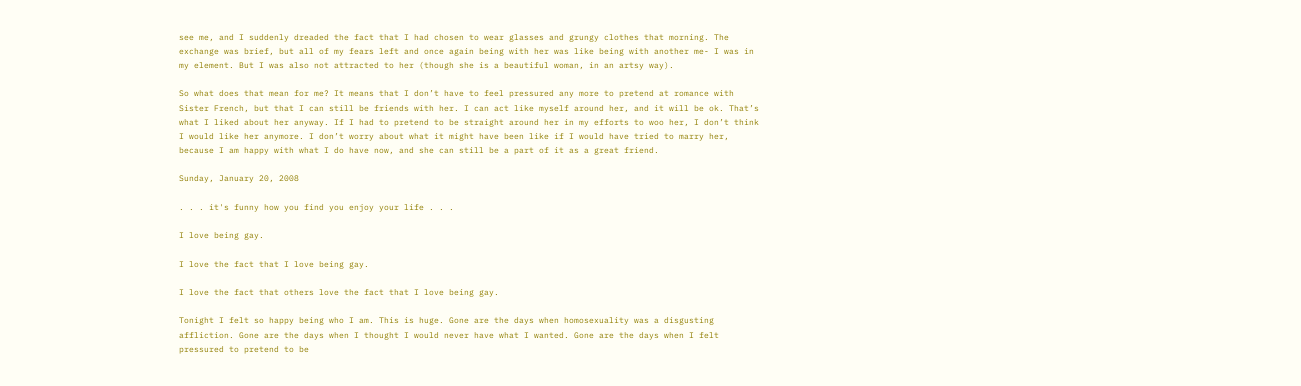see me, and I suddenly dreaded the fact that I had chosen to wear glasses and grungy clothes that morning. The exchange was brief, but all of my fears left and once again being with her was like being with another me- I was in my element. But I was also not attracted to her (though she is a beautiful woman, in an artsy way).

So what does that mean for me? It means that I don’t have to feel pressured any more to pretend at romance with Sister French, but that I can still be friends with her. I can act like myself around her, and it will be ok. That’s what I liked about her anyway. If I had to pretend to be straight around her in my efforts to woo her, I don’t think I would like her anymore. I don’t worry about what it might have been like if I would have tried to marry her, because I am happy with what I do have now, and she can still be a part of it as a great friend.

Sunday, January 20, 2008

. . . it's funny how you find you enjoy your life . . .

I love being gay.

I love the fact that I love being gay.

I love the fact that others love the fact that I love being gay.

Tonight I felt so happy being who I am. This is huge. Gone are the days when homosexuality was a disgusting affliction. Gone are the days when I thought I would never have what I wanted. Gone are the days when I felt pressured to pretend to be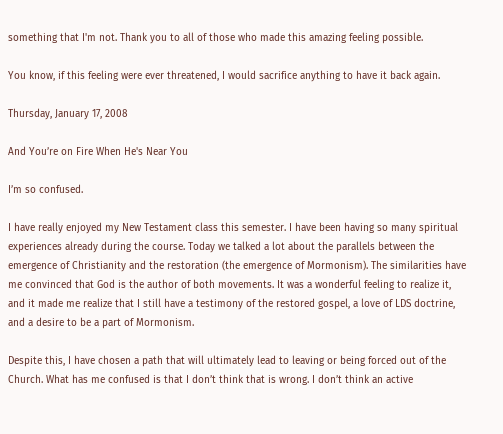something that I'm not. Thank you to all of those who made this amazing feeling possible.

You know, if this feeling were ever threatened, I would sacrifice anything to have it back again.

Thursday, January 17, 2008

And You’re on Fire When He's Near You

I’m so confused.

I have really enjoyed my New Testament class this semester. I have been having so many spiritual experiences already during the course. Today we talked a lot about the parallels between the emergence of Christianity and the restoration (the emergence of Mormonism). The similarities have me convinced that God is the author of both movements. It was a wonderful feeling to realize it, and it made me realize that I still have a testimony of the restored gospel, a love of LDS doctrine, and a desire to be a part of Mormonism.

Despite this, I have chosen a path that will ultimately lead to leaving or being forced out of the Church. What has me confused is that I don’t think that is wrong. I don’t think an active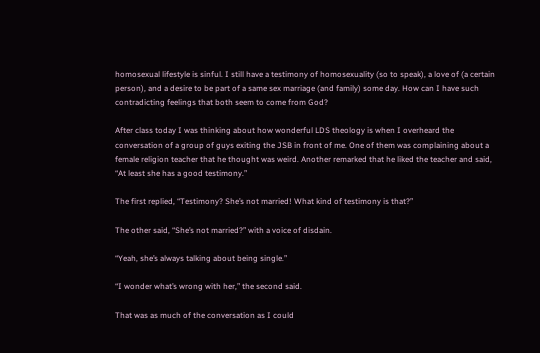homosexual lifestyle is sinful. I still have a testimony of homosexuality (so to speak), a love of (a certain person), and a desire to be part of a same sex marriage (and family) some day. How can I have such contradicting feelings that both seem to come from God?

After class today I was thinking about how wonderful LDS theology is when I overheard the conversation of a group of guys exiting the JSB in front of me. One of them was complaining about a female religion teacher that he thought was weird. Another remarked that he liked the teacher and said, “At least she has a good testimony.”

The first replied, “Testimony? She’s not married! What kind of testimony is that?”

The other said, “She’s not married?” with a voice of disdain.

“Yeah, she’s always talking about being single.”

“I wonder what’s wrong with her,” the second said.

That was as much of the conversation as I could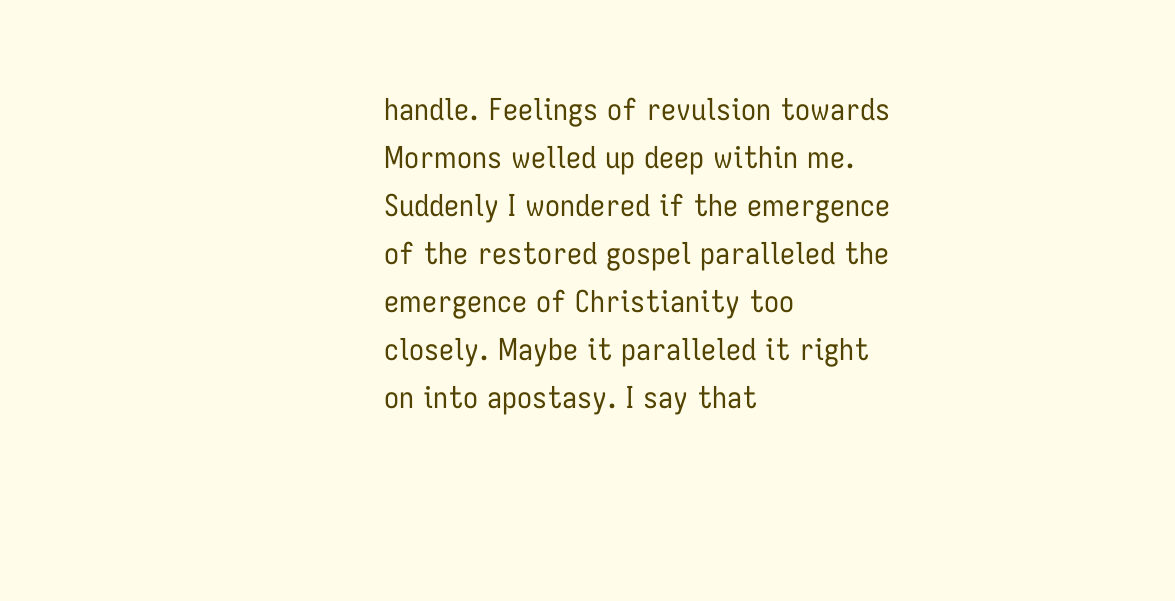handle. Feelings of revulsion towards Mormons welled up deep within me. Suddenly I wondered if the emergence of the restored gospel paralleled the emergence of Christianity too closely. Maybe it paralleled it right on into apostasy. I say that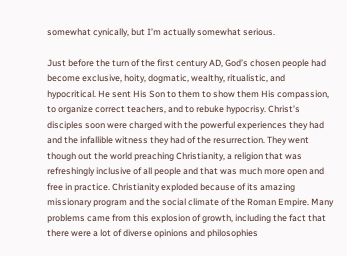somewhat cynically, but I’m actually somewhat serious.

Just before the turn of the first century AD, God’s chosen people had become exclusive, hoity, dogmatic, wealthy, ritualistic, and hypocritical. He sent His Son to them to show them His compassion, to organize correct teachers, and to rebuke hypocrisy. Christ’s disciples soon were charged with the powerful experiences they had and the infallible witness they had of the resurrection. They went though out the world preaching Christianity, a religion that was refreshingly inclusive of all people and that was much more open and free in practice. Christianity exploded because of its amazing missionary program and the social climate of the Roman Empire. Many problems came from this explosion of growth, including the fact that there were a lot of diverse opinions and philosophies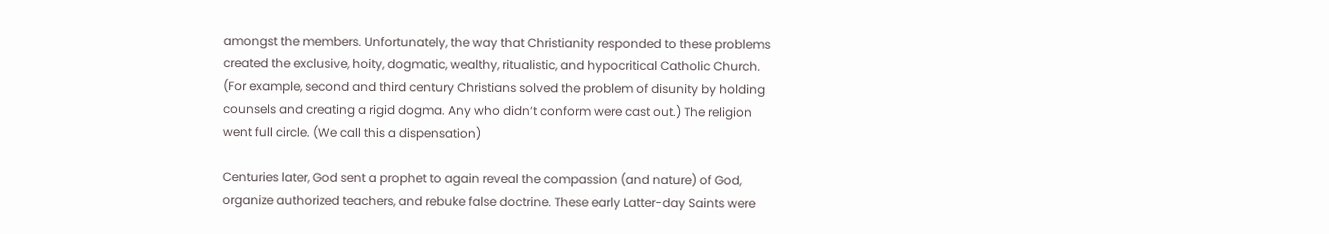amongst the members. Unfortunately, the way that Christianity responded to these problems created the exclusive, hoity, dogmatic, wealthy, ritualistic, and hypocritical Catholic Church. (For example, second and third century Christians solved the problem of disunity by holding counsels and creating a rigid dogma. Any who didn’t conform were cast out.) The religion went full circle. (We call this a dispensation)

Centuries later, God sent a prophet to again reveal the compassion (and nature) of God, organize authorized teachers, and rebuke false doctrine. These early Latter-day Saints were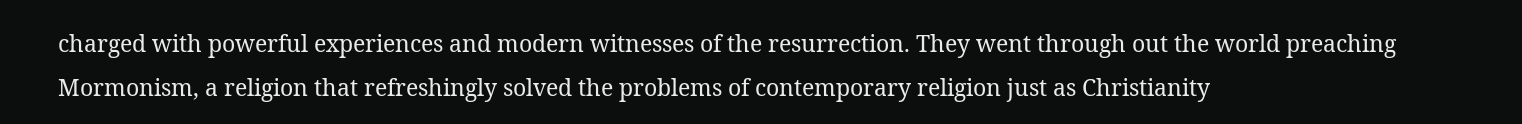charged with powerful experiences and modern witnesses of the resurrection. They went through out the world preaching Mormonism, a religion that refreshingly solved the problems of contemporary religion just as Christianity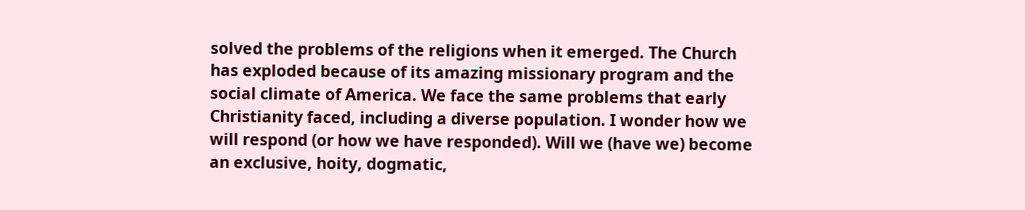solved the problems of the religions when it emerged. The Church has exploded because of its amazing missionary program and the social climate of America. We face the same problems that early Christianity faced, including a diverse population. I wonder how we will respond (or how we have responded). Will we (have we) become an exclusive, hoity, dogmatic,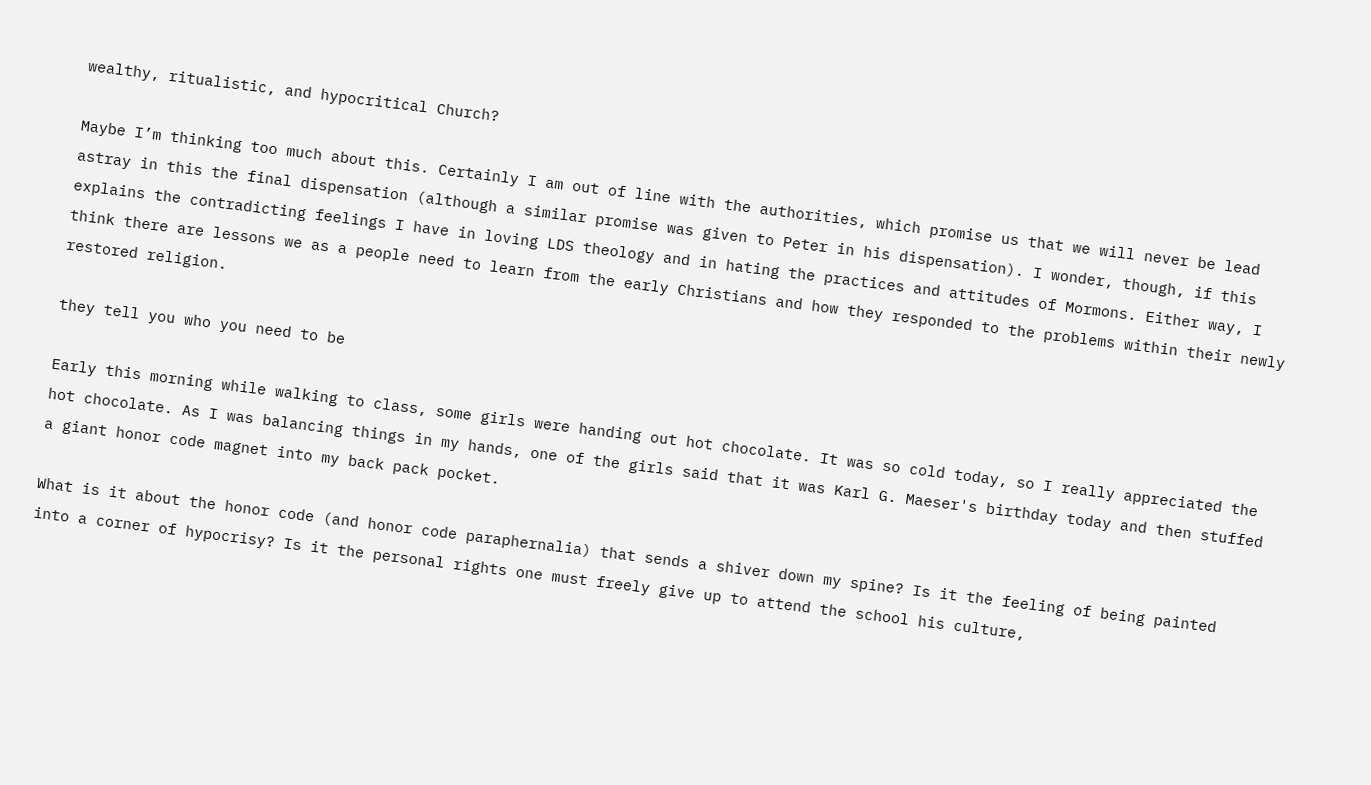wealthy, ritualistic, and hypocritical Church?

Maybe I’m thinking too much about this. Certainly I am out of line with the authorities, which promise us that we will never be lead astray in this the final dispensation (although a similar promise was given to Peter in his dispensation). I wonder, though, if this explains the contradicting feelings I have in loving LDS theology and in hating the practices and attitudes of Mormons. Either way, I think there are lessons we as a people need to learn from the early Christians and how they responded to the problems within their newly restored religion.

they tell you who you need to be

Early this morning while walking to class, some girls were handing out hot chocolate. It was so cold today, so I really appreciated the hot chocolate. As I was balancing things in my hands, one of the girls said that it was Karl G. Maeser's birthday today and then stuffed a giant honor code magnet into my back pack pocket.

What is it about the honor code (and honor code paraphernalia) that sends a shiver down my spine? Is it the feeling of being painted into a corner of hypocrisy? Is it the personal rights one must freely give up to attend the school his culture,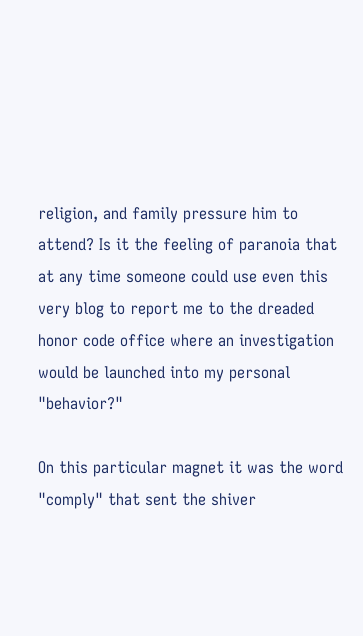religion, and family pressure him to attend? Is it the feeling of paranoia that at any time someone could use even this very blog to report me to the dreaded honor code office where an investigation would be launched into my personal "behavior?"

On this particular magnet it was the word "comply" that sent the shiver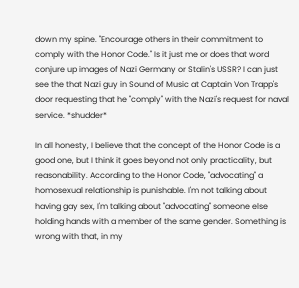down my spine. "Encourage others in their commitment to comply with the Honor Code." Is it just me or does that word conjure up images of Nazi Germany or Stalin's USSR? I can just see the that Nazi guy in Sound of Music at Captain Von Trapp's door requesting that he "comply" with the Nazi's request for naval service. *shudder*

In all honesty, I believe that the concept of the Honor Code is a good one, but I think it goes beyond not only practicality, but reasonability. According to the Honor Code, "advocating" a homosexual relationship is punishable. I'm not talking about having gay sex, I'm talking about "advocating" someone else holding hands with a member of the same gender. Something is wrong with that, in my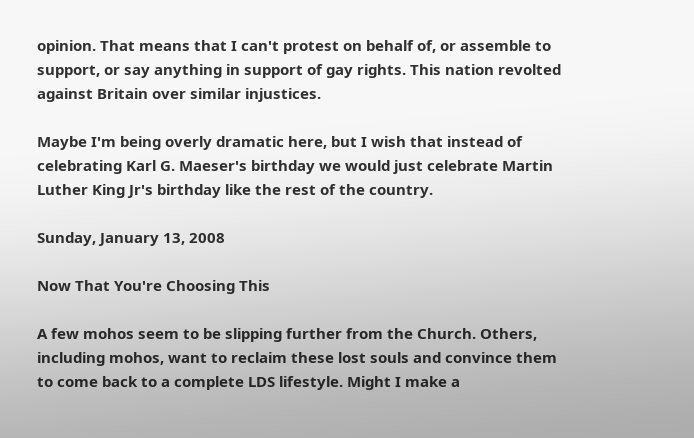opinion. That means that I can't protest on behalf of, or assemble to support, or say anything in support of gay rights. This nation revolted against Britain over similar injustices.

Maybe I'm being overly dramatic here, but I wish that instead of celebrating Karl G. Maeser's birthday we would just celebrate Martin Luther King Jr's birthday like the rest of the country.

Sunday, January 13, 2008

Now That You're Choosing This

A few mohos seem to be slipping further from the Church. Others, including mohos, want to reclaim these lost souls and convince them to come back to a complete LDS lifestyle. Might I make a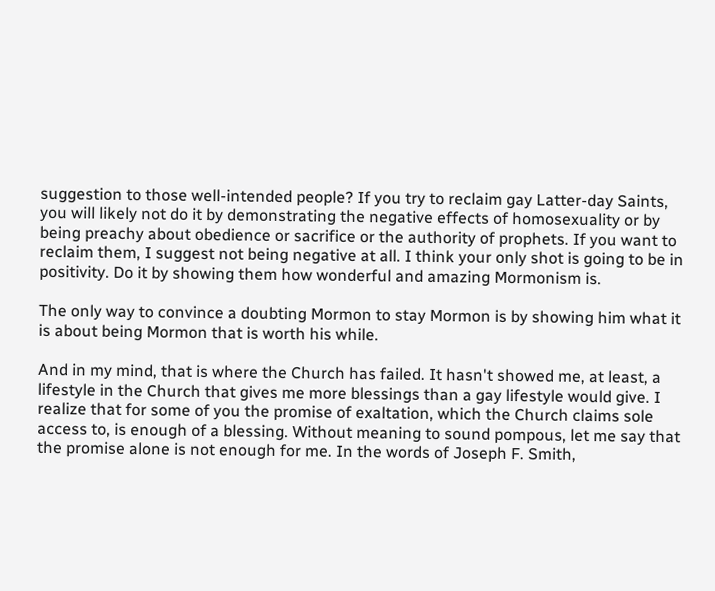suggestion to those well-intended people? If you try to reclaim gay Latter-day Saints, you will likely not do it by demonstrating the negative effects of homosexuality or by being preachy about obedience or sacrifice or the authority of prophets. If you want to reclaim them, I suggest not being negative at all. I think your only shot is going to be in positivity. Do it by showing them how wonderful and amazing Mormonism is.

The only way to convince a doubting Mormon to stay Mormon is by showing him what it is about being Mormon that is worth his while.

And in my mind, that is where the Church has failed. It hasn't showed me, at least, a lifestyle in the Church that gives me more blessings than a gay lifestyle would give. I realize that for some of you the promise of exaltation, which the Church claims sole access to, is enough of a blessing. Without meaning to sound pompous, let me say that the promise alone is not enough for me. In the words of Joseph F. Smith,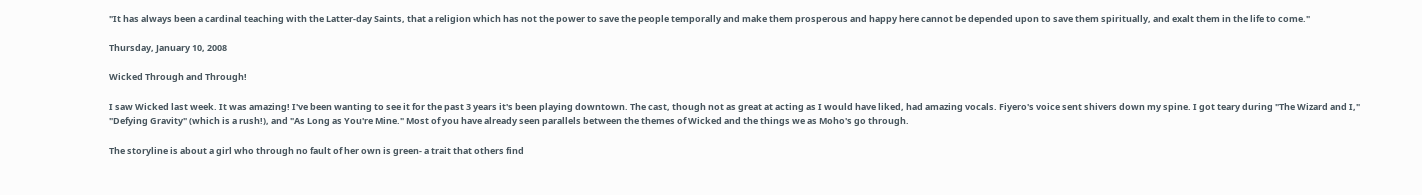"It has always been a cardinal teaching with the Latter-day Saints, that a religion which has not the power to save the people temporally and make them prosperous and happy here cannot be depended upon to save them spiritually, and exalt them in the life to come."

Thursday, January 10, 2008

Wicked Through and Through!

I saw Wicked last week. It was amazing! I've been wanting to see it for the past 3 years it's been playing downtown. The cast, though not as great at acting as I would have liked, had amazing vocals. Fiyero's voice sent shivers down my spine. I got teary during "The Wizard and I," "Defying Gravity" (which is a rush!), and "As Long as You're Mine." Most of you have already seen parallels between the themes of Wicked and the things we as Moho's go through.

The storyline is about a girl who through no fault of her own is green- a trait that others find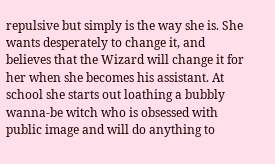repulsive but simply is the way she is. She wants desperately to change it, and believes that the Wizard will change it for her when she becomes his assistant. At school she starts out loathing a bubbly wanna-be witch who is obsessed with public image and will do anything to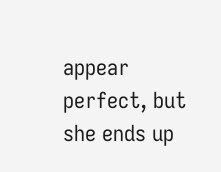appear perfect, but she ends up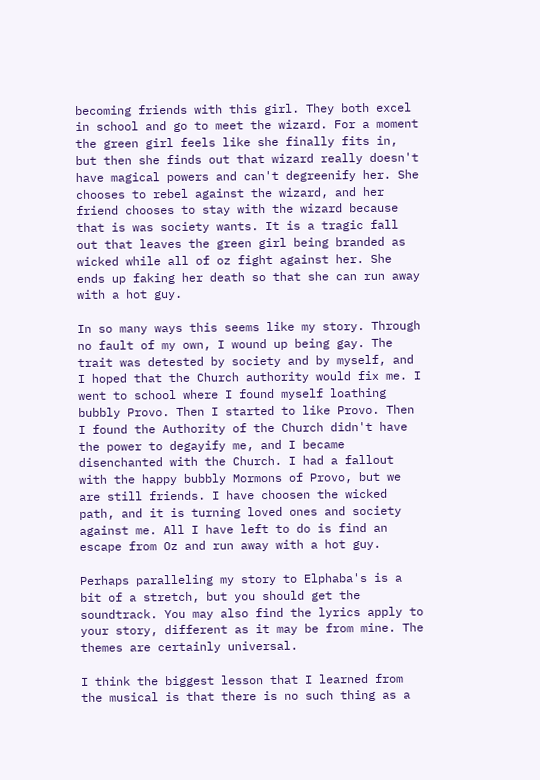becoming friends with this girl. They both excel in school and go to meet the wizard. For a moment the green girl feels like she finally fits in, but then she finds out that wizard really doesn't have magical powers and can't degreenify her. She chooses to rebel against the wizard, and her friend chooses to stay with the wizard because that is was society wants. It is a tragic fall out that leaves the green girl being branded as wicked while all of oz fight against her. She ends up faking her death so that she can run away with a hot guy.

In so many ways this seems like my story. Through no fault of my own, I wound up being gay. The trait was detested by society and by myself, and I hoped that the Church authority would fix me. I went to school where I found myself loathing bubbly Provo. Then I started to like Provo. Then I found the Authority of the Church didn't have the power to degayify me, and I became disenchanted with the Church. I had a fallout with the happy bubbly Mormons of Provo, but we are still friends. I have choosen the wicked path, and it is turning loved ones and society against me. All I have left to do is find an escape from Oz and run away with a hot guy.

Perhaps paralleling my story to Elphaba's is a bit of a stretch, but you should get the soundtrack. You may also find the lyrics apply to your story, different as it may be from mine. The themes are certainly universal.

I think the biggest lesson that I learned from the musical is that there is no such thing as a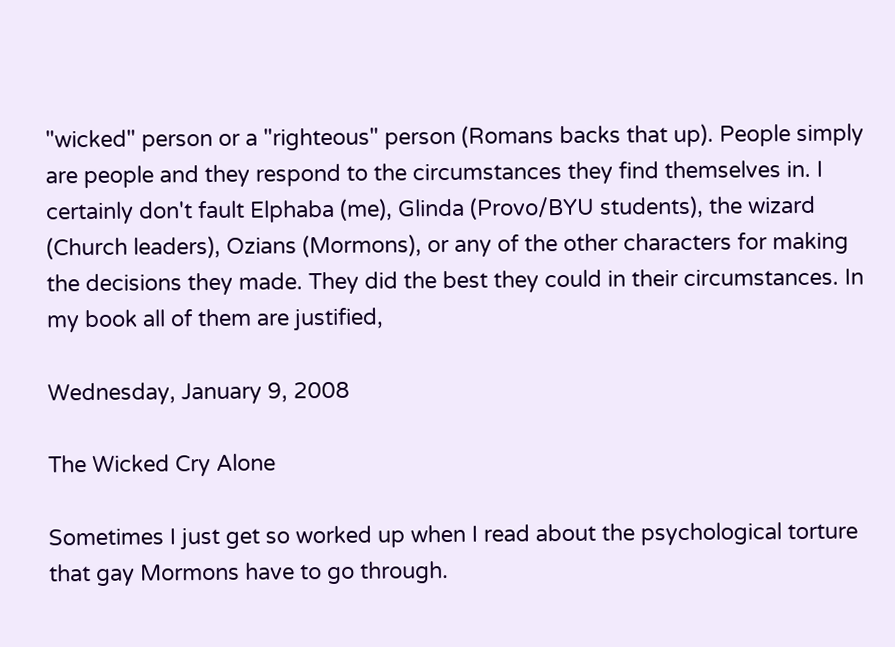"wicked" person or a "righteous" person (Romans backs that up). People simply are people and they respond to the circumstances they find themselves in. I certainly don't fault Elphaba (me), Glinda (Provo/BYU students), the wizard (Church leaders), Ozians (Mormons), or any of the other characters for making the decisions they made. They did the best they could in their circumstances. In my book all of them are justified,

Wednesday, January 9, 2008

The Wicked Cry Alone

Sometimes I just get so worked up when I read about the psychological torture that gay Mormons have to go through.